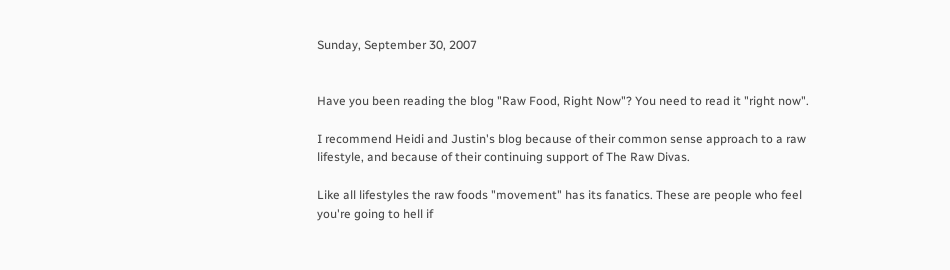Sunday, September 30, 2007


Have you been reading the blog "Raw Food, Right Now"? You need to read it "right now".

I recommend Heidi and Justin's blog because of their common sense approach to a raw lifestyle, and because of their continuing support of The Raw Divas.

Like all lifestyles the raw foods "movement" has its fanatics. These are people who feel you're going to hell if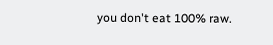you don't eat 100% raw.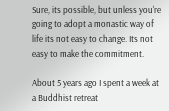Sure, its possible, but unless you're going to adopt a monastic way of life its not easy to change. Its not easy to make the commitment.

About 5 years ago I spent a week at a Buddhist retreat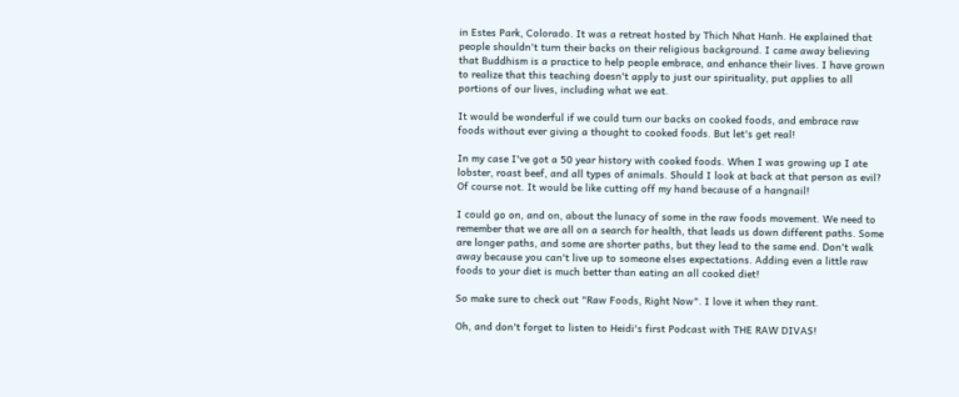in Estes Park, Colorado. It was a retreat hosted by Thich Nhat Hanh. He explained that people shouldn't turn their backs on their religious background. I came away believing that Buddhism is a practice to help people embrace, and enhance their lives. I have grown to realize that this teaching doesn't apply to just our spirituality, put applies to all portions of our lives, including what we eat.

It would be wonderful if we could turn our backs on cooked foods, and embrace raw foods without ever giving a thought to cooked foods. But let's get real!

In my case I've got a 50 year history with cooked foods. When I was growing up I ate lobster, roast beef, and all types of animals. Should I look at back at that person as evil? Of course not. It would be like cutting off my hand because of a hangnail!

I could go on, and on, about the lunacy of some in the raw foods movement. We need to remember that we are all on a search for health, that leads us down different paths. Some are longer paths, and some are shorter paths, but they lead to the same end. Don't walk away because you can't live up to someone elses expectations. Adding even a little raw foods to your diet is much better than eating an all cooked diet!

So make sure to check out "Raw Foods, Right Now". I love it when they rant.

Oh, and don't forget to listen to Heidi's first Podcast with THE RAW DIVAS!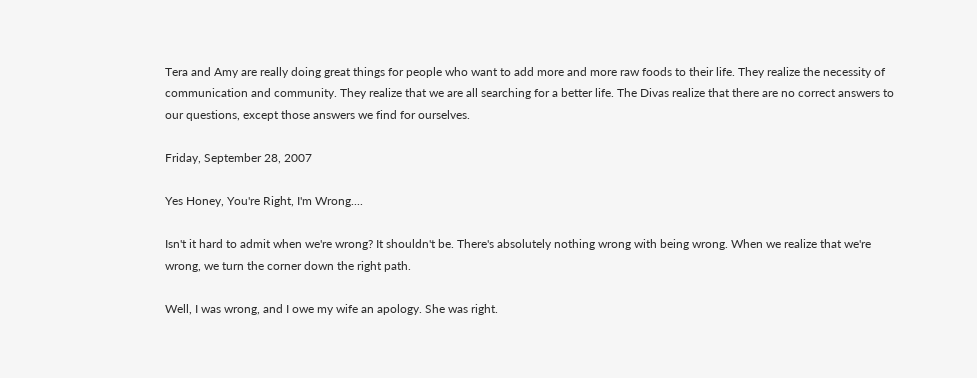Tera and Amy are really doing great things for people who want to add more and more raw foods to their life. They realize the necessity of communication and community. They realize that we are all searching for a better life. The Divas realize that there are no correct answers to our questions, except those answers we find for ourselves.

Friday, September 28, 2007

Yes Honey, You're Right, I'm Wrong....

Isn't it hard to admit when we're wrong? It shouldn't be. There's absolutely nothing wrong with being wrong. When we realize that we're wrong, we turn the corner down the right path.

Well, I was wrong, and I owe my wife an apology. She was right.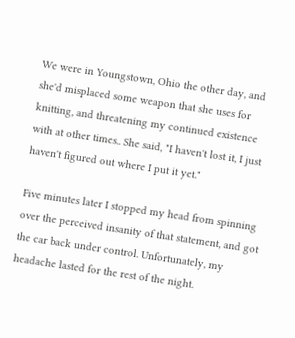We were in Youngstown, Ohio the other day, and she'd misplaced some weapon that she uses for knitting, and threatening my continued existence with at other times.. She said, "I haven't lost it, I just haven't figured out where I put it yet."

Five minutes later I stopped my head from spinning over the perceived insanity of that statement, and got the car back under control. Unfortunately, my headache lasted for the rest of the night.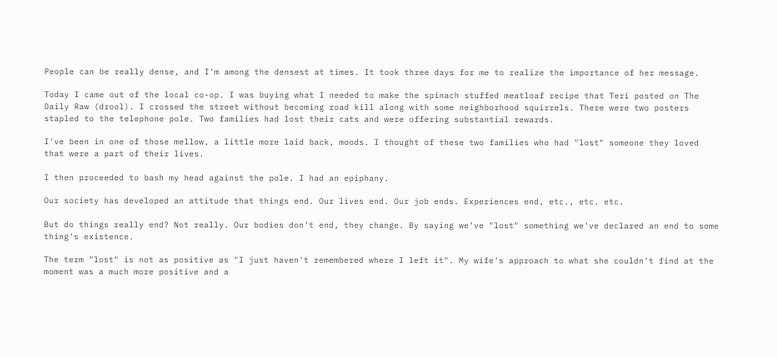People can be really dense, and I'm among the densest at times. It took three days for me to realize the importance of her message.

Today I came out of the local co-op. I was buying what I needed to make the spinach stuffed meatloaf recipe that Teri posted on The Daily Raw (drool). I crossed the street without becoming road kill along with some neighborhood squirrels. There were two posters stapled to the telephone pole. Two families had lost their cats and were offering substantial rewards.

I've been in one of those mellow, a little more laid back, moods. I thought of these two families who had "lost" someone they loved that were a part of their lives.

I then proceeded to bash my head against the pole. I had an epiphany.

Our society has developed an attitude that things end. Our lives end. Our job ends. Experiences end, etc., etc. etc.

But do things really end? Not really. Our bodies don't end, they change. By saying we've "lost" something we've declared an end to some thing's existence.

The term "lost" is not as positive as "I just haven't remembered where I left it". My wife's approach to what she couldn't find at the moment was a much more positive and a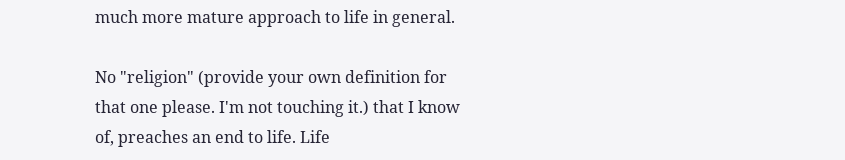much more mature approach to life in general.

No "religion" (provide your own definition for that one please. I'm not touching it.) that I know of, preaches an end to life. Life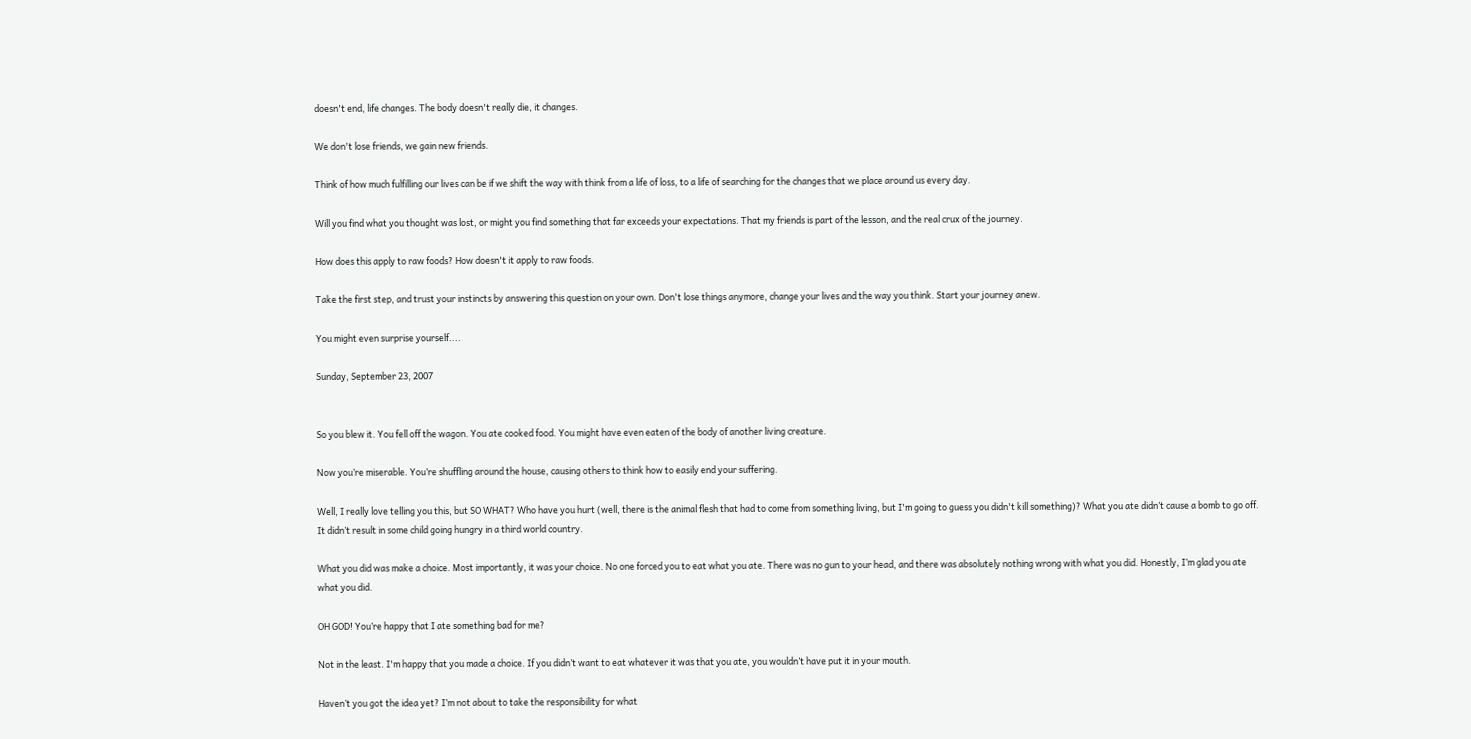doesn't end, life changes. The body doesn't really die, it changes.

We don't lose friends, we gain new friends.

Think of how much fulfilling our lives can be if we shift the way with think from a life of loss, to a life of searching for the changes that we place around us every day.

Will you find what you thought was lost, or might you find something that far exceeds your expectations. That my friends is part of the lesson, and the real crux of the journey.

How does this apply to raw foods? How doesn't it apply to raw foods.

Take the first step, and trust your instincts by answering this question on your own. Don't lose things anymore, change your lives and the way you think. Start your journey anew.

You might even surprise yourself....

Sunday, September 23, 2007


So you blew it. You fell off the wagon. You ate cooked food. You might have even eaten of the body of another living creature.

Now you’re miserable. You’re shuffling around the house, causing others to think how to easily end your suffering.

Well, I really love telling you this, but SO WHAT? Who have you hurt (well, there is the animal flesh that had to come from something living, but I'm going to guess you didn't kill something)? What you ate didn’t cause a bomb to go off. It didn’t result in some child going hungry in a third world country.

What you did was make a choice. Most importantly, it was your choice. No one forced you to eat what you ate. There was no gun to your head, and there was absolutely nothing wrong with what you did. Honestly, I’m glad you ate what you did.

OH GOD! You’re happy that I ate something bad for me?

Not in the least. I'm happy that you made a choice. If you didn’t want to eat whatever it was that you ate, you wouldn’t have put it in your mouth.

Haven’t you got the idea yet? I’m not about to take the responsibility for what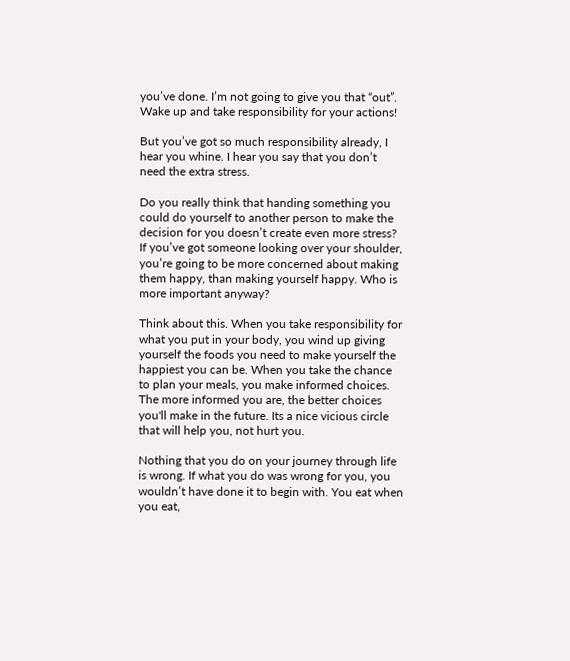you’ve done. I’m not going to give you that “out”. Wake up and take responsibility for your actions!

But you’ve got so much responsibility already, I hear you whine. I hear you say that you don’t need the extra stress.

Do you really think that handing something you could do yourself to another person to make the decision for you doesn’t create even more stress? If you’ve got someone looking over your shoulder, you’re going to be more concerned about making them happy, than making yourself happy. Who is more important anyway?

Think about this. When you take responsibility for what you put in your body, you wind up giving yourself the foods you need to make yourself the happiest you can be. When you take the chance to plan your meals, you make informed choices. The more informed you are, the better choices you'll make in the future. Its a nice vicious circle that will help you, not hurt you.

Nothing that you do on your journey through life is wrong. If what you do was wrong for you, you wouldn’t have done it to begin with. You eat when you eat,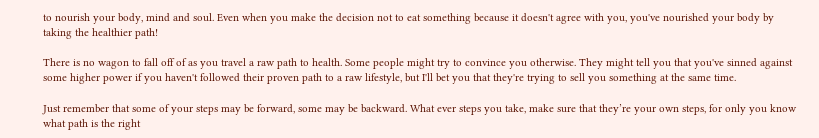to nourish your body, mind and soul. Even when you make the decision not to eat something because it doesn't agree with you, you've nourished your body by taking the healthier path!

There is no wagon to fall off of as you travel a raw path to health. Some people might try to convince you otherwise. They might tell you that you've sinned against some higher power if you haven't followed their proven path to a raw lifestyle, but I'll bet you that they're trying to sell you something at the same time.

Just remember that some of your steps may be forward, some may be backward. What ever steps you take, make sure that they’re your own steps, for only you know what path is the right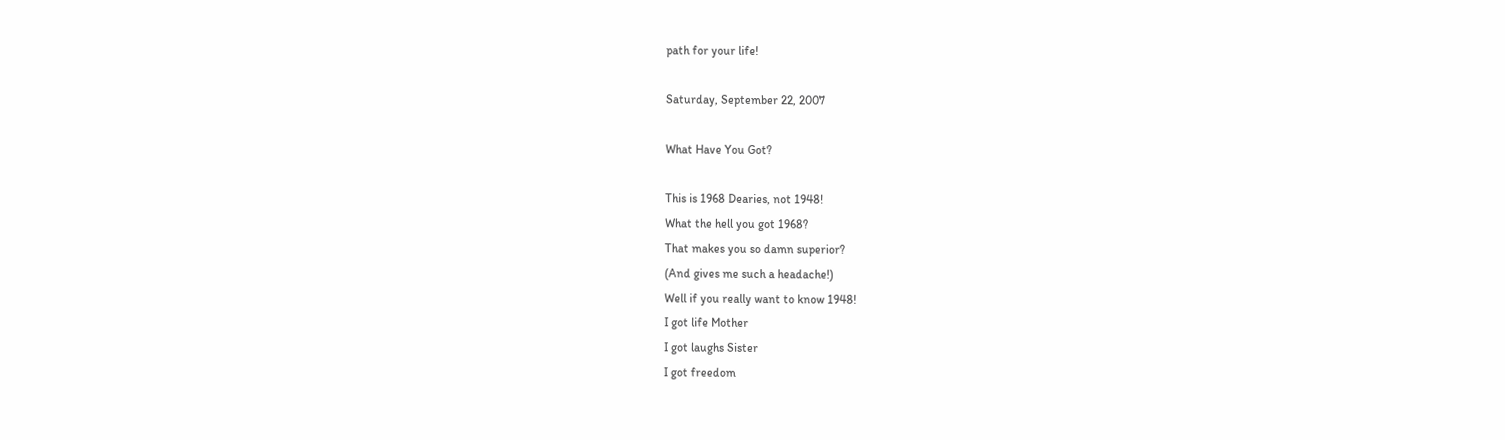path for your life!

Saturday, September 22, 2007

What Have You Got?

This is 1968 Dearies, not 1948!
What the hell you got 1968?
That makes you so damn superior?
(And gives me such a headache!)
Well if you really want to know 1948!
I got life Mother
I got laughs Sister
I got freedom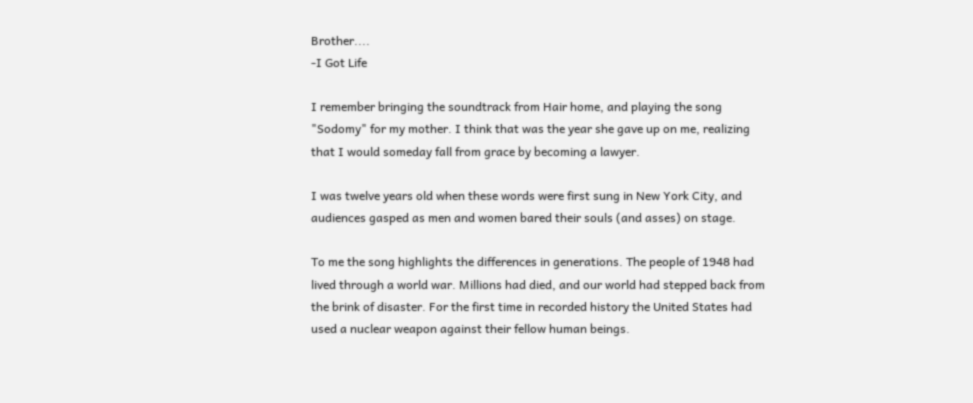Brother....
-I Got Life

I remember bringing the soundtrack from Hair home, and playing the song "Sodomy" for my mother. I think that was the year she gave up on me, realizing that I would someday fall from grace by becoming a lawyer.

I was twelve years old when these words were first sung in New York City, and audiences gasped as men and women bared their souls (and asses) on stage.

To me the song highlights the differences in generations. The people of 1948 had lived through a world war. Millions had died, and our world had stepped back from the brink of disaster. For the first time in recorded history the United States had used a nuclear weapon against their fellow human beings.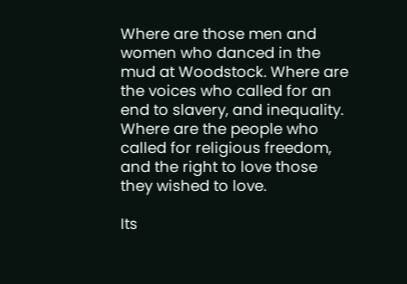Where are those men and women who danced in the mud at Woodstock. Where are the voices who called for an end to slavery, and inequality. Where are the people who called for religious freedom, and the right to love those they wished to love.

Its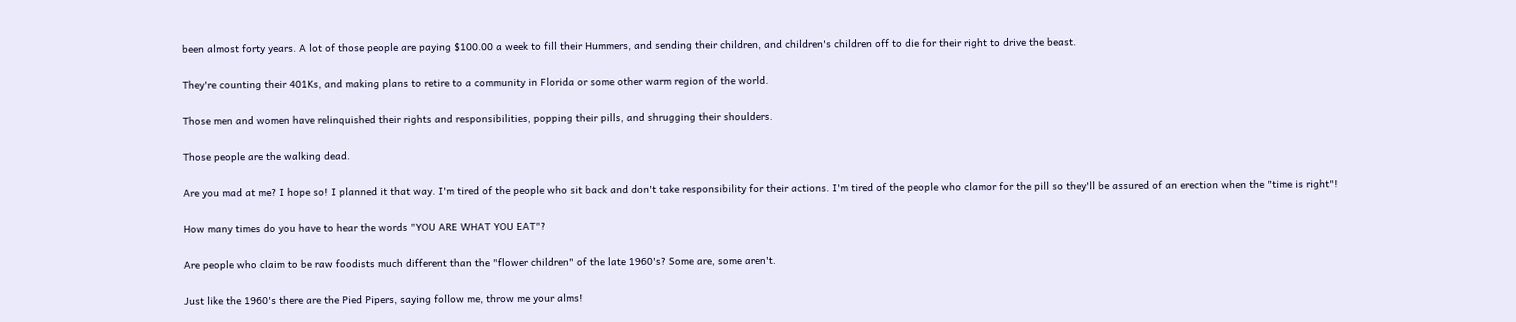been almost forty years. A lot of those people are paying $100.00 a week to fill their Hummers, and sending their children, and children's children off to die for their right to drive the beast.

They're counting their 401Ks, and making plans to retire to a community in Florida or some other warm region of the world.

Those men and women have relinquished their rights and responsibilities, popping their pills, and shrugging their shoulders.

Those people are the walking dead.

Are you mad at me? I hope so! I planned it that way. I'm tired of the people who sit back and don't take responsibility for their actions. I'm tired of the people who clamor for the pill so they'll be assured of an erection when the "time is right"!

How many times do you have to hear the words "YOU ARE WHAT YOU EAT"?

Are people who claim to be raw foodists much different than the "flower children" of the late 1960's? Some are, some aren't.

Just like the 1960's there are the Pied Pipers, saying follow me, throw me your alms!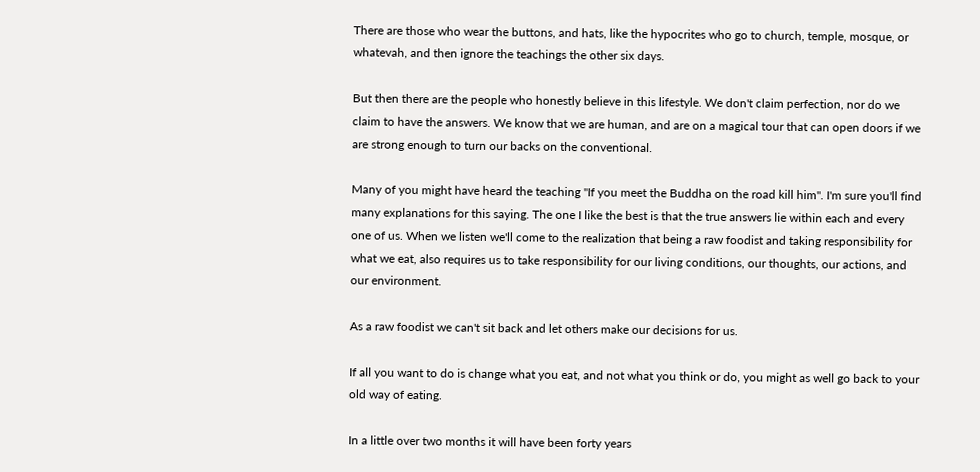There are those who wear the buttons, and hats, like the hypocrites who go to church, temple, mosque, or whatevah, and then ignore the teachings the other six days.

But then there are the people who honestly believe in this lifestyle. We don't claim perfection, nor do we claim to have the answers. We know that we are human, and are on a magical tour that can open doors if we are strong enough to turn our backs on the conventional.

Many of you might have heard the teaching "If you meet the Buddha on the road kill him". I'm sure you'll find many explanations for this saying. The one I like the best is that the true answers lie within each and every one of us. When we listen we'll come to the realization that being a raw foodist and taking responsibility for what we eat, also requires us to take responsibility for our living conditions, our thoughts, our actions, and our environment.

As a raw foodist we can't sit back and let others make our decisions for us.

If all you want to do is change what you eat, and not what you think or do, you might as well go back to your old way of eating.

In a little over two months it will have been forty years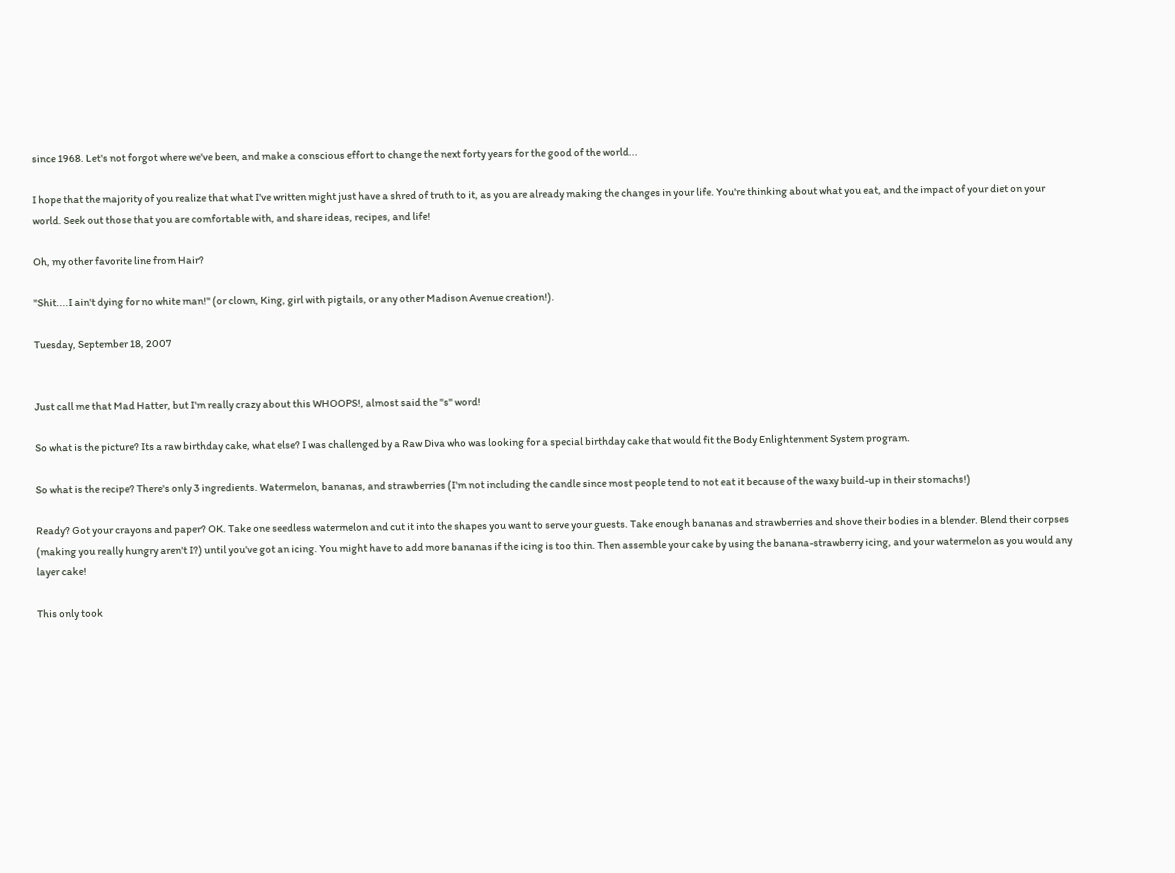since 1968. Let's not forgot where we've been, and make a conscious effort to change the next forty years for the good of the world...

I hope that the majority of you realize that what I've written might just have a shred of truth to it, as you are already making the changes in your life. You're thinking about what you eat, and the impact of your diet on your world. Seek out those that you are comfortable with, and share ideas, recipes, and life!

Oh, my other favorite line from Hair?

"Shit....I ain't dying for no white man!" (or clown, King, girl with pigtails, or any other Madison Avenue creation!).

Tuesday, September 18, 2007


Just call me that Mad Hatter, but I'm really crazy about this WHOOPS!, almost said the "s" word!

So what is the picture? Its a raw birthday cake, what else? I was challenged by a Raw Diva who was looking for a special birthday cake that would fit the Body Enlightenment System program.

So what is the recipe? There's only 3 ingredients. Watermelon, bananas, and strawberries (I'm not including the candle since most people tend to not eat it because of the waxy build-up in their stomachs!)

Ready? Got your crayons and paper? OK. Take one seedless watermelon and cut it into the shapes you want to serve your guests. Take enough bananas and strawberries and shove their bodies in a blender. Blend their corpses (making you really hungry aren't I?) until you've got an icing. You might have to add more bananas if the icing is too thin. Then assemble your cake by using the banana-strawberry icing, and your watermelon as you would any layer cake!

This only took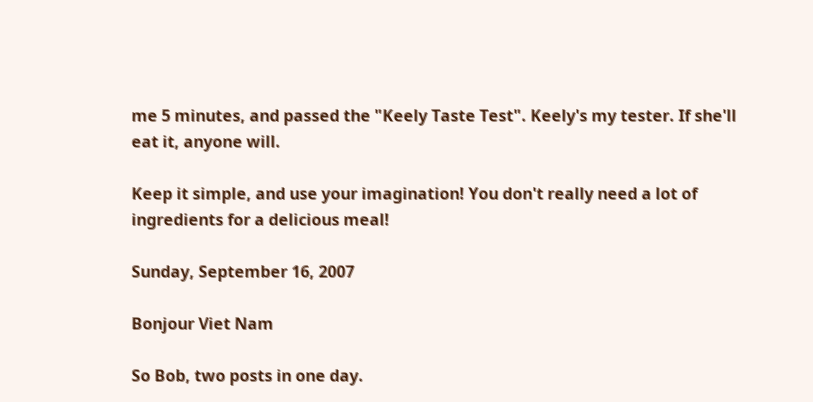me 5 minutes, and passed the "Keely Taste Test". Keely's my tester. If she'll eat it, anyone will.

Keep it simple, and use your imagination! You don't really need a lot of ingredients for a delicious meal!

Sunday, September 16, 2007

Bonjour Viet Nam

So Bob, two posts in one day.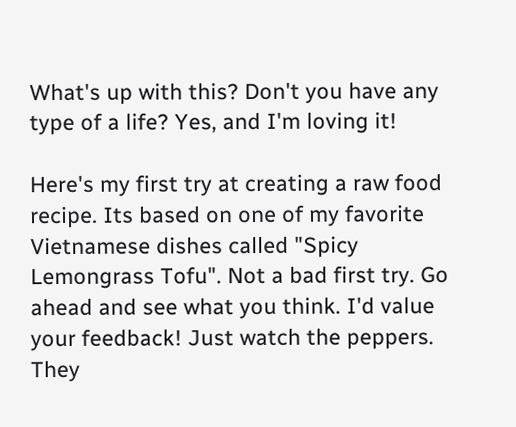What's up with this? Don't you have any type of a life? Yes, and I'm loving it!

Here's my first try at creating a raw food recipe. Its based on one of my favorite Vietnamese dishes called "Spicy Lemongrass Tofu". Not a bad first try. Go ahead and see what you think. I'd value your feedback! Just watch the peppers. They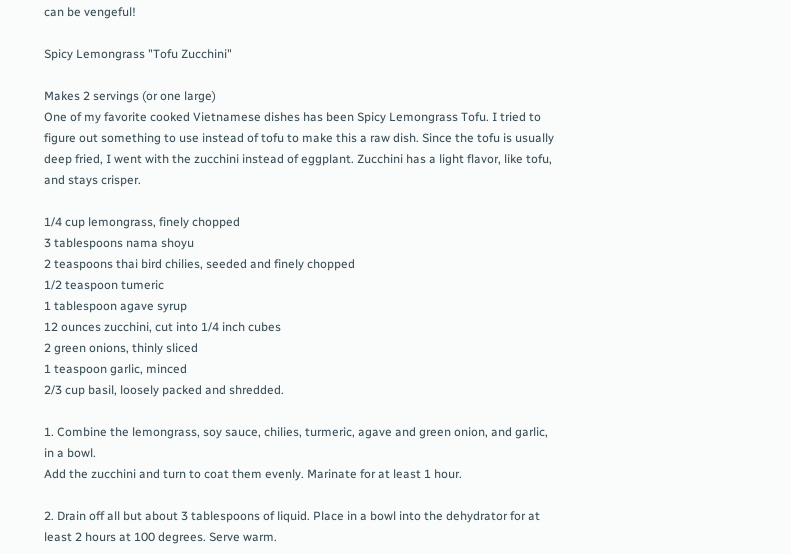can be vengeful!

Spicy Lemongrass "Tofu Zucchini"

Makes 2 servings (or one large)
One of my favorite cooked Vietnamese dishes has been Spicy Lemongrass Tofu. I tried to figure out something to use instead of tofu to make this a raw dish. Since the tofu is usually deep fried, I went with the zucchini instead of eggplant. Zucchini has a light flavor, like tofu, and stays crisper.

1/4 cup lemongrass, finely chopped
3 tablespoons nama shoyu
2 teaspoons thai bird chilies, seeded and finely chopped
1/2 teaspoon tumeric
1 tablespoon agave syrup
12 ounces zucchini, cut into 1/4 inch cubes
2 green onions, thinly sliced
1 teaspoon garlic, minced
2/3 cup basil, loosely packed and shredded.

1. Combine the lemongrass, soy sauce, chilies, turmeric, agave and green onion, and garlic, in a bowl.
Add the zucchini and turn to coat them evenly. Marinate for at least 1 hour.

2. Drain off all but about 3 tablespoons of liquid. Place in a bowl into the dehydrator for at least 2 hours at 100 degrees. Serve warm.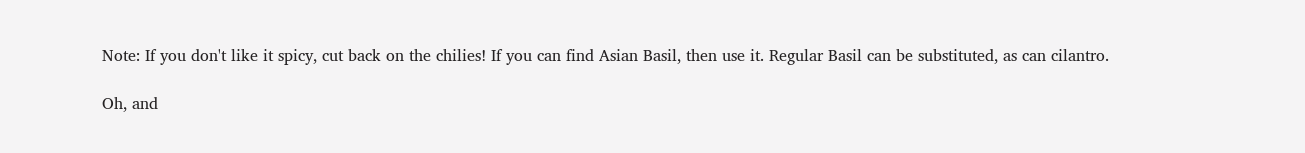Note: If you don't like it spicy, cut back on the chilies! If you can find Asian Basil, then use it. Regular Basil can be substituted, as can cilantro.

Oh, and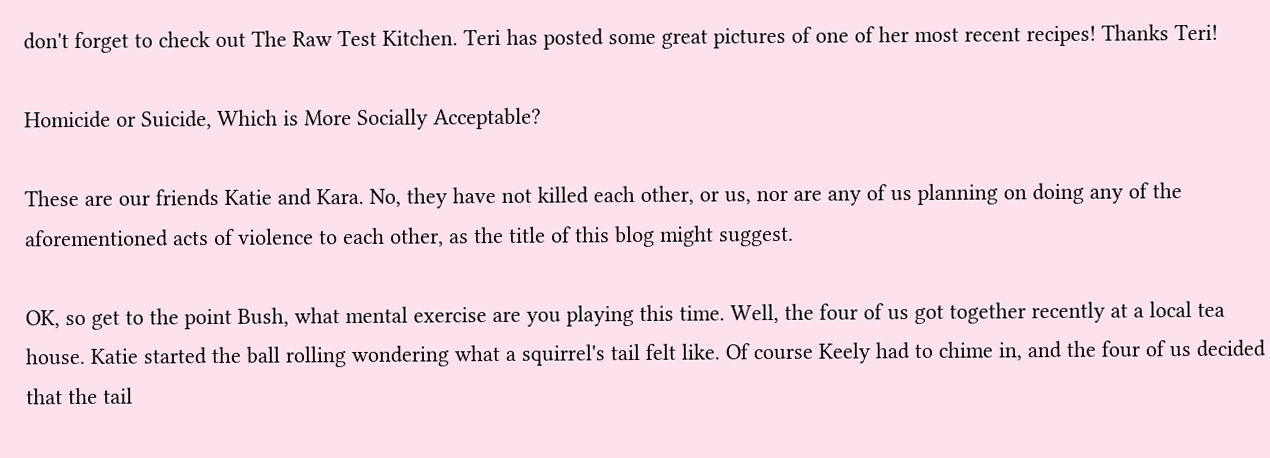don't forget to check out The Raw Test Kitchen. Teri has posted some great pictures of one of her most recent recipes! Thanks Teri!

Homicide or Suicide, Which is More Socially Acceptable?

These are our friends Katie and Kara. No, they have not killed each other, or us, nor are any of us planning on doing any of the aforementioned acts of violence to each other, as the title of this blog might suggest.

OK, so get to the point Bush, what mental exercise are you playing this time. Well, the four of us got together recently at a local tea house. Katie started the ball rolling wondering what a squirrel's tail felt like. Of course Keely had to chime in, and the four of us decided that the tail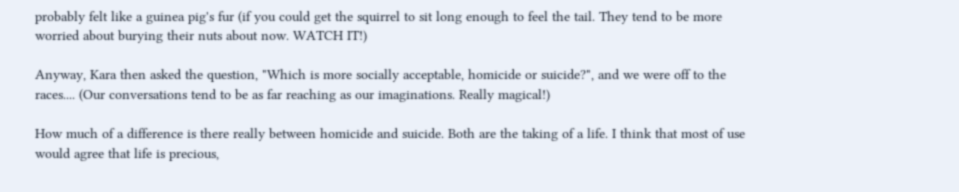probably felt like a guinea pig's fur (if you could get the squirrel to sit long enough to feel the tail. They tend to be more worried about burying their nuts about now. WATCH IT!)

Anyway, Kara then asked the question, "Which is more socially acceptable, homicide or suicide?", and we were off to the races.... (Our conversations tend to be as far reaching as our imaginations. Really magical!)

How much of a difference is there really between homicide and suicide. Both are the taking of a life. I think that most of use would agree that life is precious,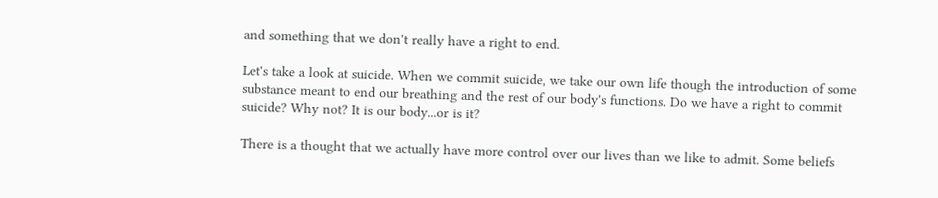and something that we don't really have a right to end.

Let's take a look at suicide. When we commit suicide, we take our own life though the introduction of some substance meant to end our breathing and the rest of our body's functions. Do we have a right to commit suicide? Why not? It is our body...or is it?

There is a thought that we actually have more control over our lives than we like to admit. Some beliefs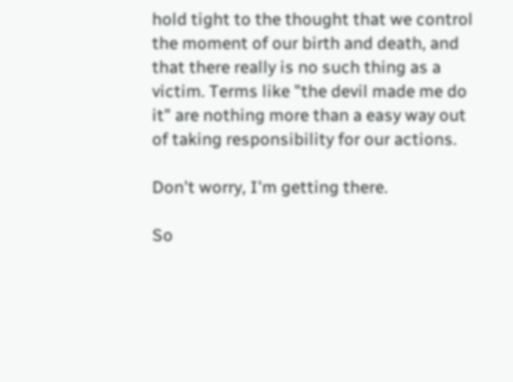hold tight to the thought that we control the moment of our birth and death, and that there really is no such thing as a victim. Terms like "the devil made me do it" are nothing more than a easy way out of taking responsibility for our actions.

Don't worry, I'm getting there.

So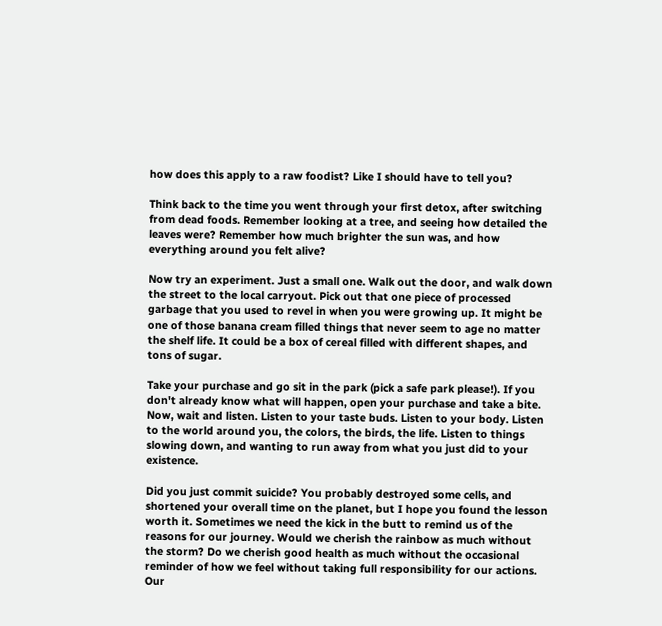how does this apply to a raw foodist? Like I should have to tell you?

Think back to the time you went through your first detox, after switching from dead foods. Remember looking at a tree, and seeing how detailed the leaves were? Remember how much brighter the sun was, and how everything around you felt alive?

Now try an experiment. Just a small one. Walk out the door, and walk down the street to the local carryout. Pick out that one piece of processed garbage that you used to revel in when you were growing up. It might be one of those banana cream filled things that never seem to age no matter the shelf life. It could be a box of cereal filled with different shapes, and tons of sugar.

Take your purchase and go sit in the park (pick a safe park please!). If you don't already know what will happen, open your purchase and take a bite. Now, wait and listen. Listen to your taste buds. Listen to your body. Listen to the world around you, the colors, the birds, the life. Listen to things slowing down, and wanting to run away from what you just did to your existence.

Did you just commit suicide? You probably destroyed some cells, and shortened your overall time on the planet, but I hope you found the lesson worth it. Sometimes we need the kick in the butt to remind us of the reasons for our journey. Would we cherish the rainbow as much without the storm? Do we cherish good health as much without the occasional reminder of how we feel without taking full responsibility for our actions. Our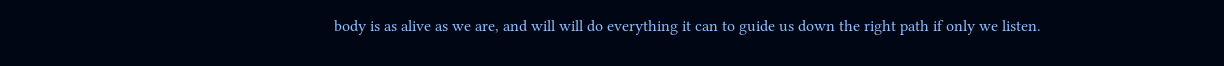body is as alive as we are, and will will do everything it can to guide us down the right path if only we listen.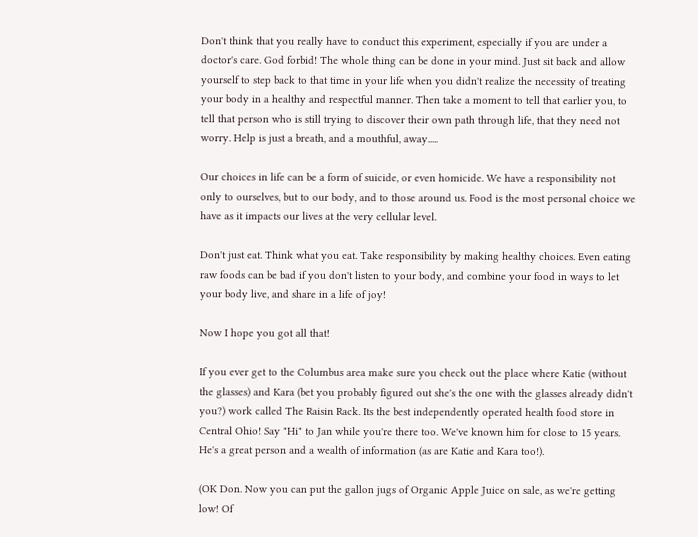Don't think that you really have to conduct this experiment, especially if you are under a doctor's care. God forbid! The whole thing can be done in your mind. Just sit back and allow yourself to step back to that time in your life when you didn't realize the necessity of treating your body in a healthy and respectful manner. Then take a moment to tell that earlier you, to tell that person who is still trying to discover their own path through life, that they need not worry. Help is just a breath, and a mouthful, away.....

Our choices in life can be a form of suicide, or even homicide. We have a responsibility not only to ourselves, but to our body, and to those around us. Food is the most personal choice we have as it impacts our lives at the very cellular level.

Don't just eat. Think what you eat. Take responsibility by making healthy choices. Even eating raw foods can be bad if you don't listen to your body, and combine your food in ways to let your body live, and share in a life of joy!

Now I hope you got all that!

If you ever get to the Columbus area make sure you check out the place where Katie (without the glasses) and Kara (bet you probably figured out she's the one with the glasses already didn't you?) work called The Raisin Rack. Its the best independently operated health food store in Central Ohio! Say "Hi" to Jan while you're there too. We've known him for close to 15 years. He's a great person and a wealth of information (as are Katie and Kara too!).

(OK Don. Now you can put the gallon jugs of Organic Apple Juice on sale, as we're getting low! Of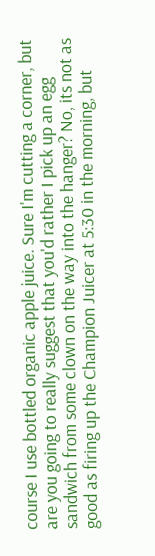course I use bottled organic apple juice. Sure I'm cutting a corner, but are you going to really suggest that you'd rather I pick up an egg sandwich from some clown on the way into the hanger? No, its not as good as firing up the Champion Juicer at 5:30 in the morning, but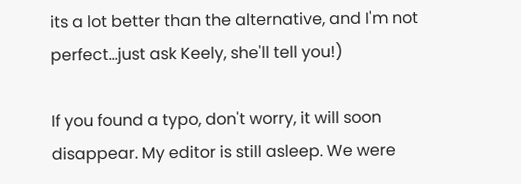its a lot better than the alternative, and I'm not perfect...just ask Keely, she'll tell you!)

If you found a typo, don't worry, it will soon disappear. My editor is still asleep. We were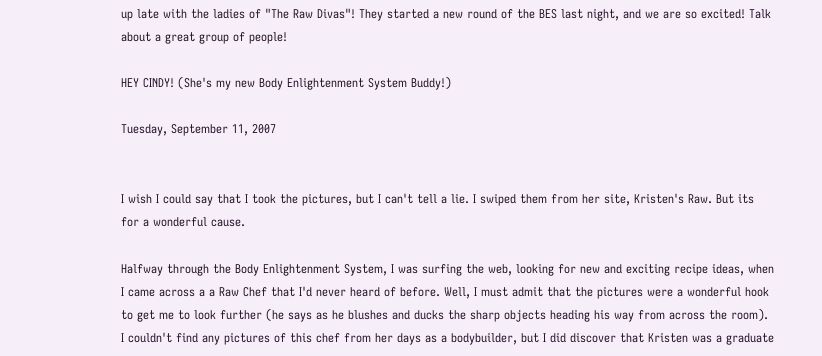up late with the ladies of "The Raw Divas"! They started a new round of the BES last night, and we are so excited! Talk about a great group of people!

HEY CINDY! (She's my new Body Enlightenment System Buddy!)

Tuesday, September 11, 2007


I wish I could say that I took the pictures, but I can't tell a lie. I swiped them from her site, Kristen's Raw. But its for a wonderful cause.

Halfway through the Body Enlightenment System, I was surfing the web, looking for new and exciting recipe ideas, when I came across a a Raw Chef that I'd never heard of before. Well, I must admit that the pictures were a wonderful hook to get me to look further (he says as he blushes and ducks the sharp objects heading his way from across the room). I couldn't find any pictures of this chef from her days as a bodybuilder, but I did discover that Kristen was a graduate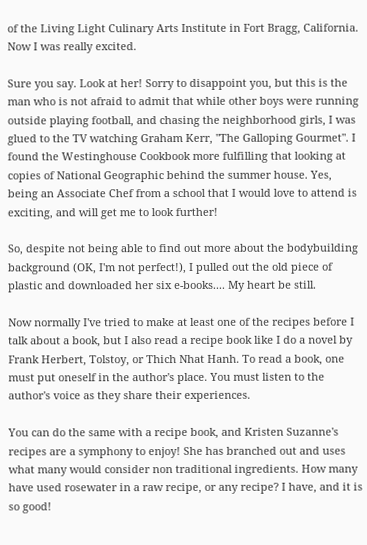of the Living Light Culinary Arts Institute in Fort Bragg, California. Now I was really excited.

Sure you say. Look at her! Sorry to disappoint you, but this is the man who is not afraid to admit that while other boys were running outside playing football, and chasing the neighborhood girls, I was glued to the TV watching Graham Kerr, "The Galloping Gourmet". I found the Westinghouse Cookbook more fulfilling that looking at copies of National Geographic behind the summer house. Yes, being an Associate Chef from a school that I would love to attend is exciting, and will get me to look further!

So, despite not being able to find out more about the bodybuilding background (OK, I'm not perfect!), I pulled out the old piece of plastic and downloaded her six e-books.... My heart be still.

Now normally I've tried to make at least one of the recipes before I talk about a book, but I also read a recipe book like I do a novel by Frank Herbert, Tolstoy, or Thich Nhat Hanh. To read a book, one must put oneself in the author's place. You must listen to the author's voice as they share their experiences.

You can do the same with a recipe book, and Kristen Suzanne's recipes are a symphony to enjoy! She has branched out and uses what many would consider non traditional ingredients. How many have used rosewater in a raw recipe, or any recipe? I have, and it is so good!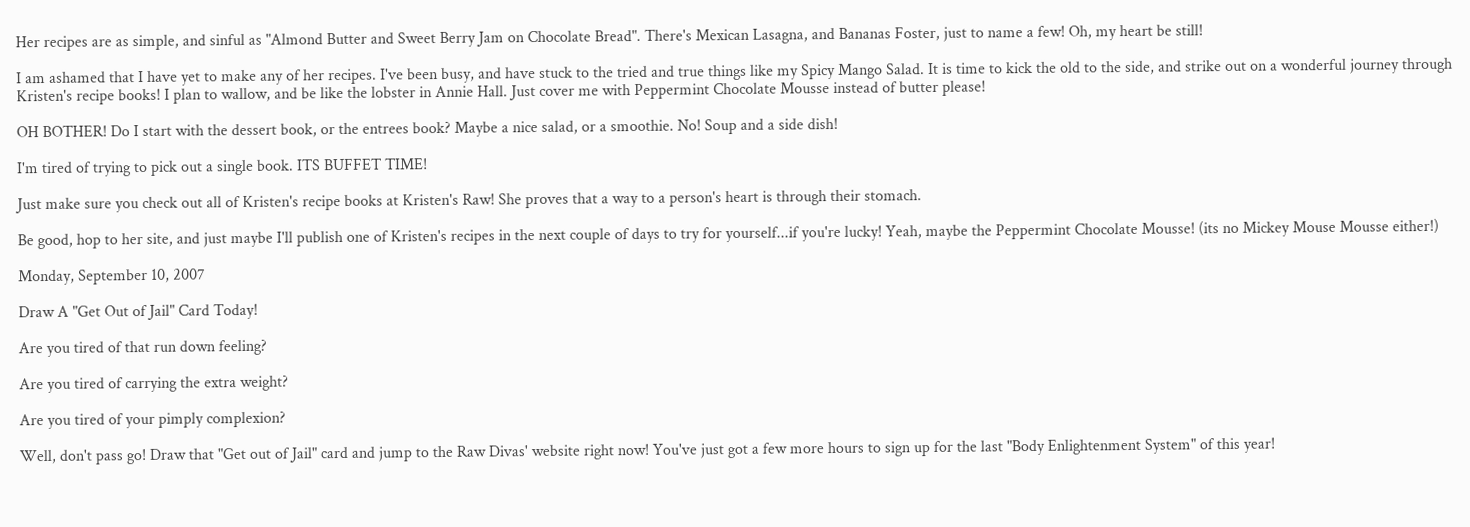Her recipes are as simple, and sinful as "Almond Butter and Sweet Berry Jam on Chocolate Bread". There's Mexican Lasagna, and Bananas Foster, just to name a few! Oh, my heart be still!

I am ashamed that I have yet to make any of her recipes. I've been busy, and have stuck to the tried and true things like my Spicy Mango Salad. It is time to kick the old to the side, and strike out on a wonderful journey through Kristen's recipe books! I plan to wallow, and be like the lobster in Annie Hall. Just cover me with Peppermint Chocolate Mousse instead of butter please!

OH BOTHER! Do I start with the dessert book, or the entrees book? Maybe a nice salad, or a smoothie. No! Soup and a side dish!

I'm tired of trying to pick out a single book. ITS BUFFET TIME!

Just make sure you check out all of Kristen's recipe books at Kristen's Raw! She proves that a way to a person's heart is through their stomach.

Be good, hop to her site, and just maybe I'll publish one of Kristen's recipes in the next couple of days to try for yourself...if you're lucky! Yeah, maybe the Peppermint Chocolate Mousse! (its no Mickey Mouse Mousse either!)

Monday, September 10, 2007

Draw A "Get Out of Jail" Card Today!

Are you tired of that run down feeling?

Are you tired of carrying the extra weight?

Are you tired of your pimply complexion?

Well, don't pass go! Draw that "Get out of Jail" card and jump to the Raw Divas' website right now! You've just got a few more hours to sign up for the last "Body Enlightenment System" of this year!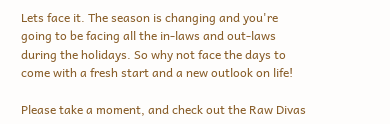Lets face it. The season is changing and you're going to be facing all the in-laws and out-laws during the holidays. So why not face the days to come with a fresh start and a new outlook on life!

Please take a moment, and check out the Raw Divas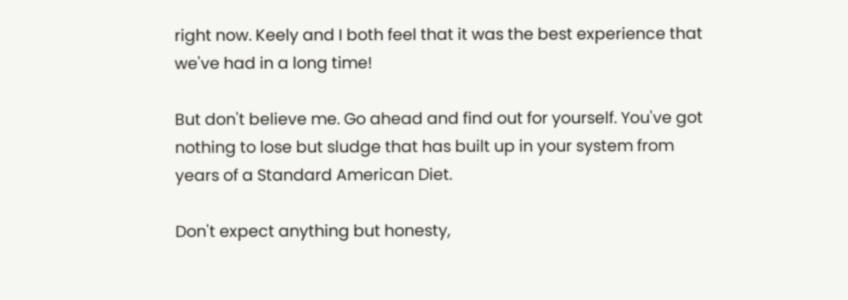right now. Keely and I both feel that it was the best experience that we've had in a long time!

But don't believe me. Go ahead and find out for yourself. You've got nothing to lose but sludge that has built up in your system from years of a Standard American Diet.

Don't expect anything but honesty,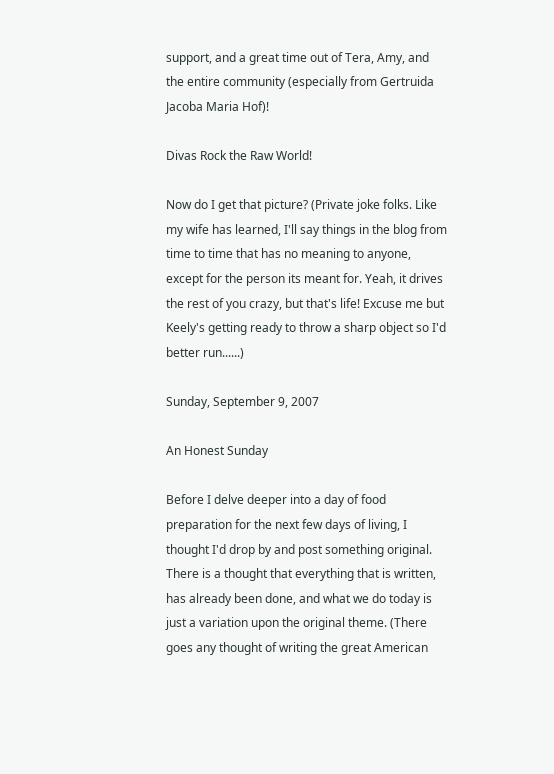support, and a great time out of Tera, Amy, and the entire community (especially from Gertruida Jacoba Maria Hof)!

Divas Rock the Raw World!

Now do I get that picture? (Private joke folks. Like my wife has learned, I'll say things in the blog from time to time that has no meaning to anyone, except for the person its meant for. Yeah, it drives the rest of you crazy, but that's life! Excuse me but Keely's getting ready to throw a sharp object so I'd better run......)

Sunday, September 9, 2007

An Honest Sunday

Before I delve deeper into a day of food preparation for the next few days of living, I thought I'd drop by and post something original. There is a thought that everything that is written, has already been done, and what we do today is just a variation upon the original theme. (There goes any thought of writing the great American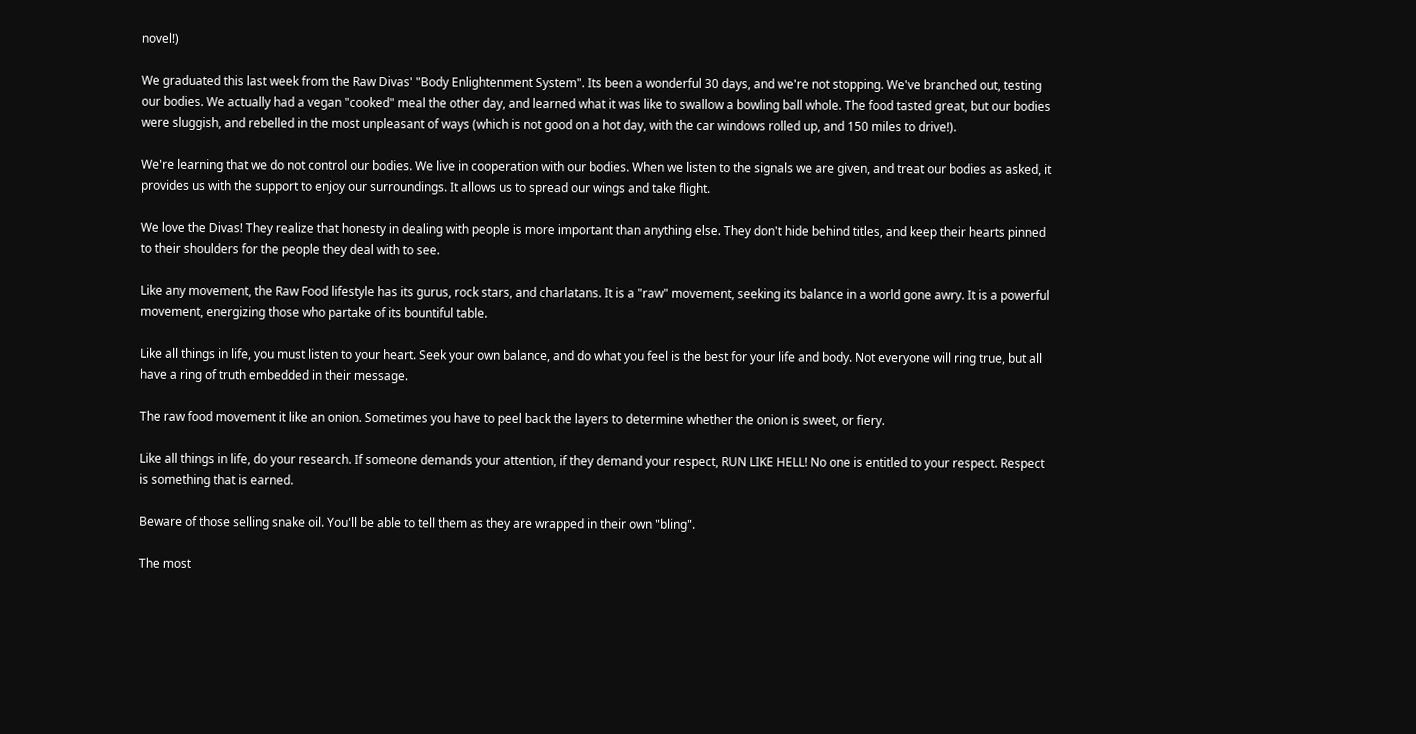novel!)

We graduated this last week from the Raw Divas' "Body Enlightenment System". Its been a wonderful 30 days, and we're not stopping. We've branched out, testing our bodies. We actually had a vegan "cooked" meal the other day, and learned what it was like to swallow a bowling ball whole. The food tasted great, but our bodies were sluggish, and rebelled in the most unpleasant of ways (which is not good on a hot day, with the car windows rolled up, and 150 miles to drive!).

We're learning that we do not control our bodies. We live in cooperation with our bodies. When we listen to the signals we are given, and treat our bodies as asked, it provides us with the support to enjoy our surroundings. It allows us to spread our wings and take flight.

We love the Divas! They realize that honesty in dealing with people is more important than anything else. They don't hide behind titles, and keep their hearts pinned to their shoulders for the people they deal with to see.

Like any movement, the Raw Food lifestyle has its gurus, rock stars, and charlatans. It is a "raw" movement, seeking its balance in a world gone awry. It is a powerful movement, energizing those who partake of its bountiful table.

Like all things in life, you must listen to your heart. Seek your own balance, and do what you feel is the best for your life and body. Not everyone will ring true, but all have a ring of truth embedded in their message.

The raw food movement it like an onion. Sometimes you have to peel back the layers to determine whether the onion is sweet, or fiery.

Like all things in life, do your research. If someone demands your attention, if they demand your respect, RUN LIKE HELL! No one is entitled to your respect. Respect is something that is earned.

Beware of those selling snake oil. You'll be able to tell them as they are wrapped in their own "bling".

The most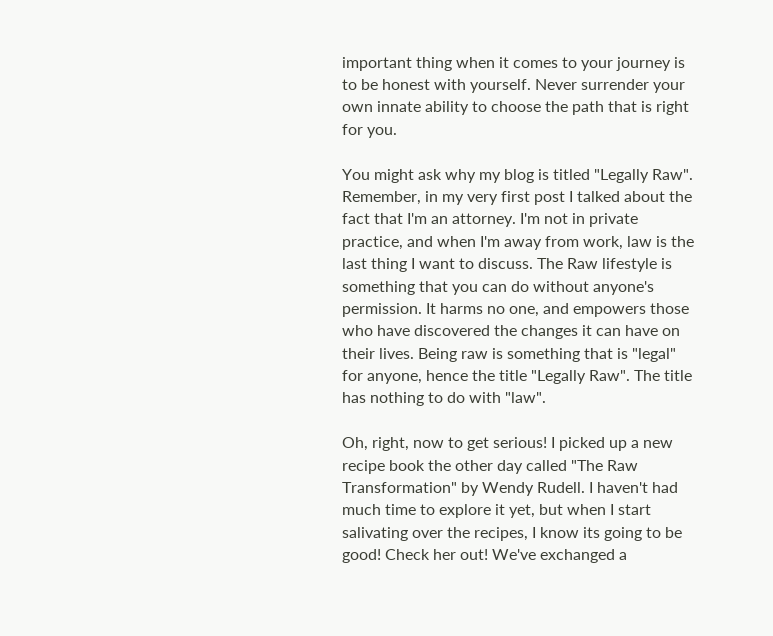important thing when it comes to your journey is to be honest with yourself. Never surrender your own innate ability to choose the path that is right for you.

You might ask why my blog is titled "Legally Raw". Remember, in my very first post I talked about the fact that I'm an attorney. I'm not in private practice, and when I'm away from work, law is the last thing I want to discuss. The Raw lifestyle is something that you can do without anyone's permission. It harms no one, and empowers those who have discovered the changes it can have on their lives. Being raw is something that is "legal" for anyone, hence the title "Legally Raw". The title has nothing to do with "law".

Oh, right, now to get serious! I picked up a new recipe book the other day called "The Raw Transformation" by Wendy Rudell. I haven't had much time to explore it yet, but when I start salivating over the recipes, I know its going to be good! Check her out! We've exchanged a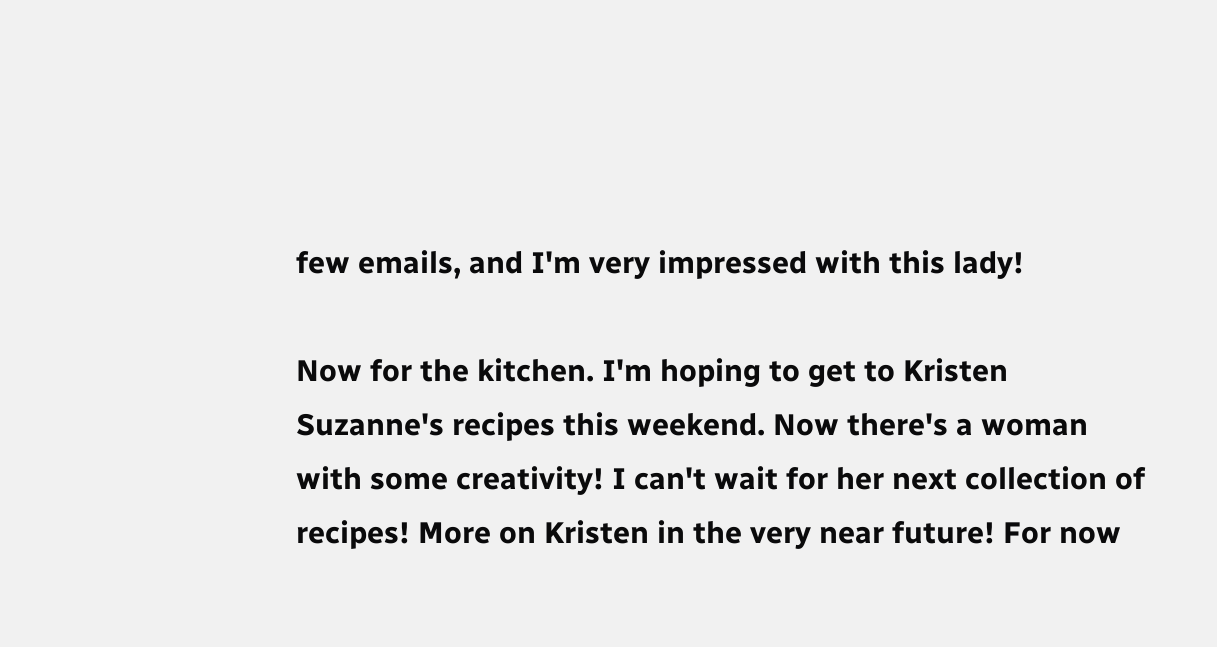few emails, and I'm very impressed with this lady!

Now for the kitchen. I'm hoping to get to Kristen Suzanne's recipes this weekend. Now there's a woman with some creativity! I can't wait for her next collection of recipes! More on Kristen in the very near future! For now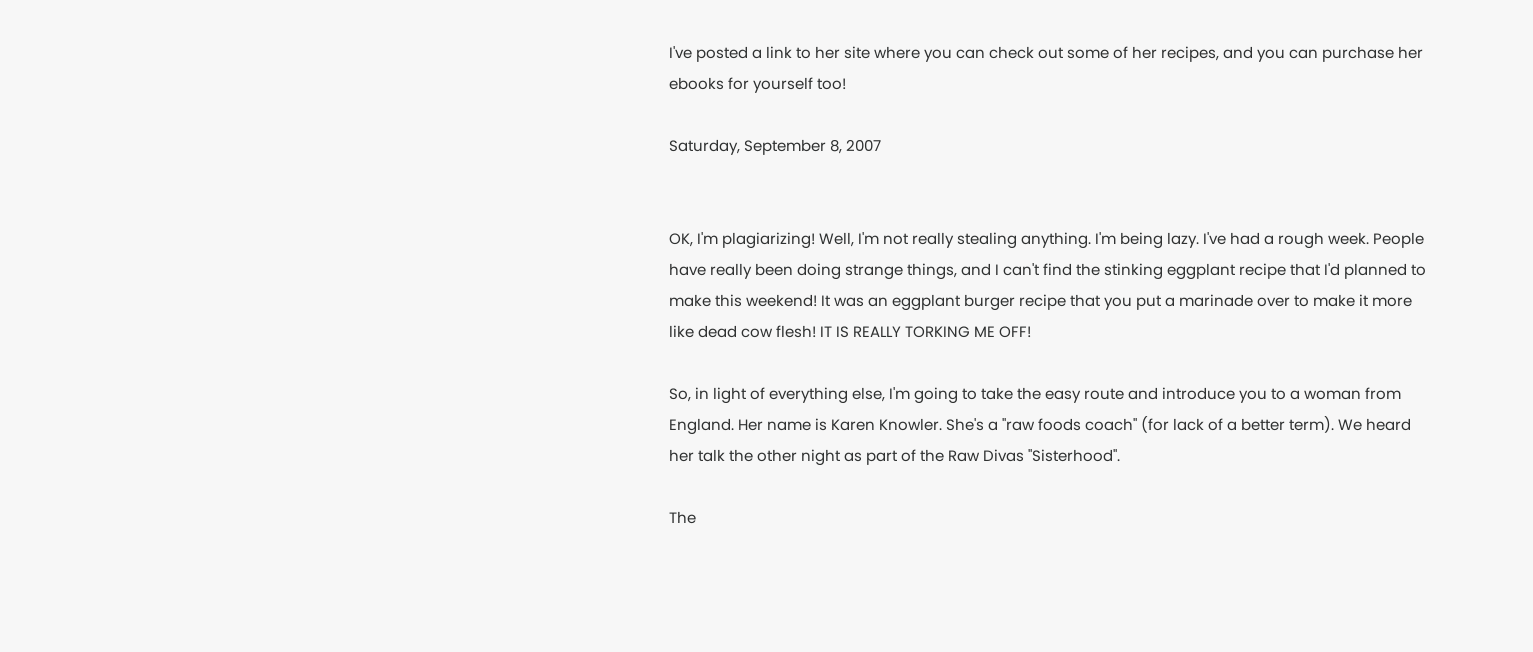I've posted a link to her site where you can check out some of her recipes, and you can purchase her ebooks for yourself too!

Saturday, September 8, 2007


OK, I'm plagiarizing! Well, I'm not really stealing anything. I'm being lazy. I've had a rough week. People have really been doing strange things, and I can't find the stinking eggplant recipe that I'd planned to make this weekend! It was an eggplant burger recipe that you put a marinade over to make it more like dead cow flesh! IT IS REALLY TORKING ME OFF!

So, in light of everything else, I'm going to take the easy route and introduce you to a woman from England. Her name is Karen Knowler. She's a "raw foods coach" (for lack of a better term). We heard her talk the other night as part of the Raw Divas "Sisterhood".

The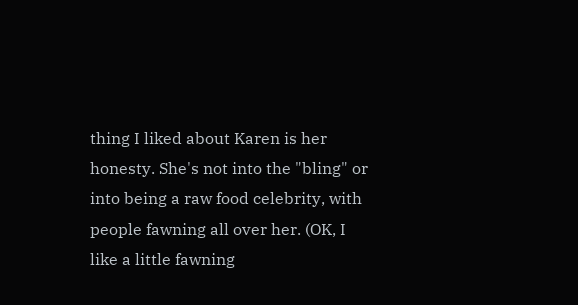thing I liked about Karen is her honesty. She's not into the "bling" or into being a raw food celebrity, with people fawning all over her. (OK, I like a little fawning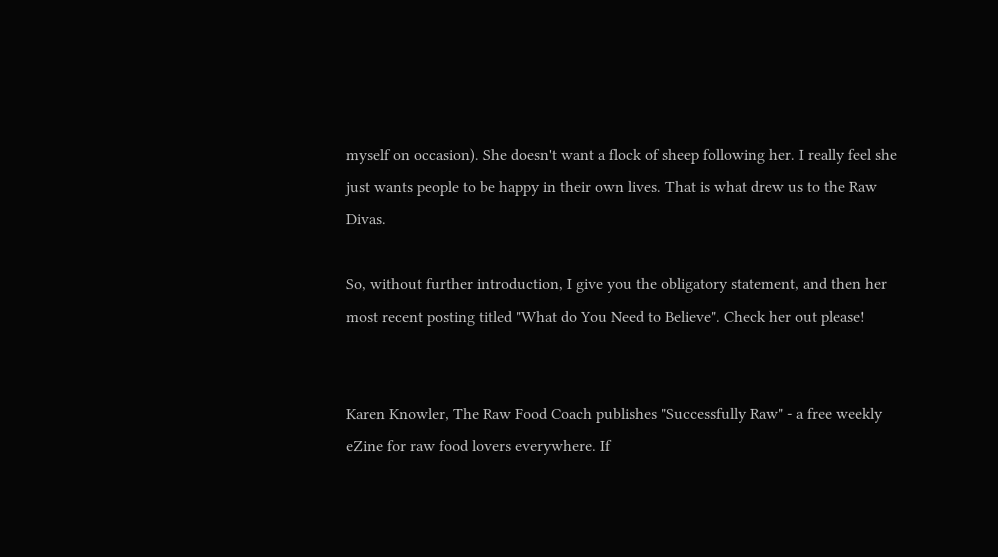myself on occasion). She doesn't want a flock of sheep following her. I really feel she just wants people to be happy in their own lives. That is what drew us to the Raw Divas.

So, without further introduction, I give you the obligatory statement, and then her most recent posting titled "What do You Need to Believe". Check her out please!


Karen Knowler, The Raw Food Coach publishes "Successfully Raw" - a free weekly eZine for raw food lovers everywhere. If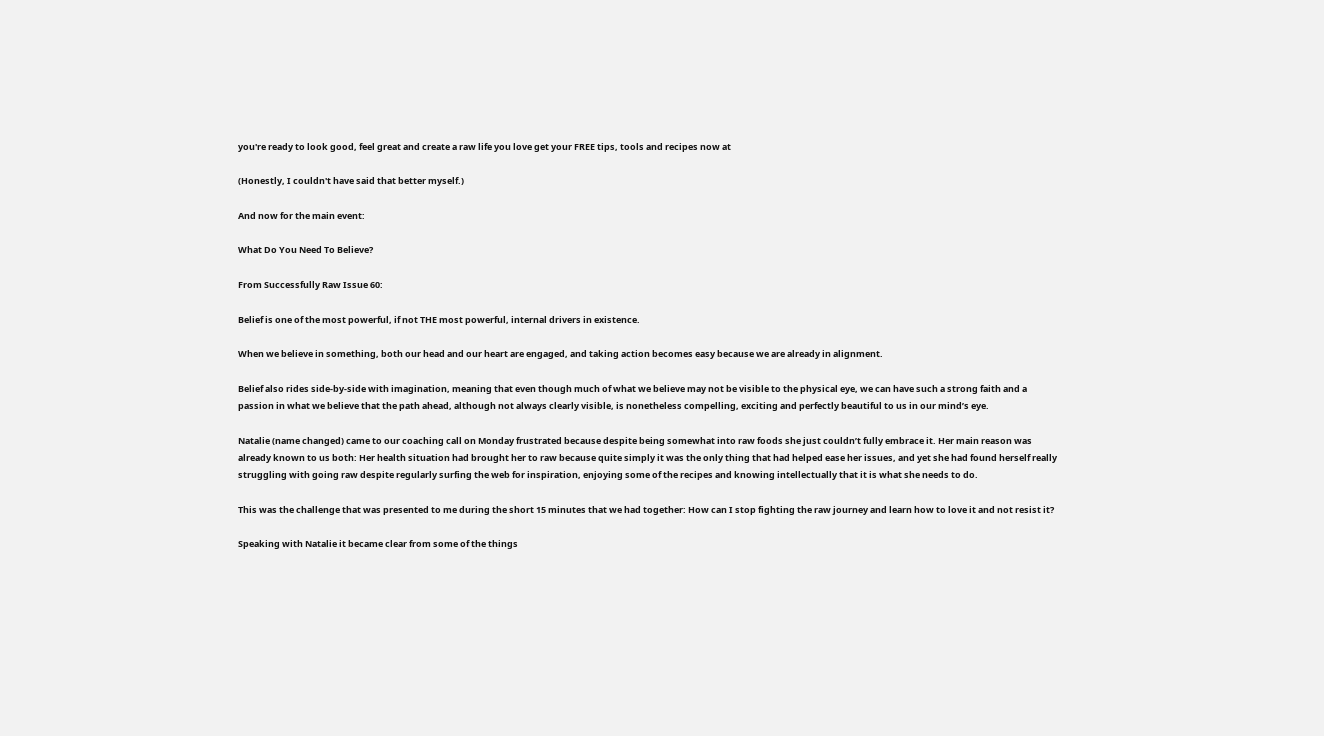you're ready to look good, feel great and create a raw life you love get your FREE tips, tools and recipes now at

(Honestly, I couldn't have said that better myself.)

And now for the main event:

What Do You Need To Believe?

From Successfully Raw Issue 60:

Belief is one of the most powerful, if not THE most powerful, internal drivers in existence.

When we believe in something, both our head and our heart are engaged, and taking action becomes easy because we are already in alignment.

Belief also rides side-by-side with imagination, meaning that even though much of what we believe may not be visible to the physical eye, we can have such a strong faith and a passion in what we believe that the path ahead, although not always clearly visible, is nonetheless compelling, exciting and perfectly beautiful to us in our mind’s eye.

Natalie (name changed) came to our coaching call on Monday frustrated because despite being somewhat into raw foods she just couldn’t fully embrace it. Her main reason was already known to us both: Her health situation had brought her to raw because quite simply it was the only thing that had helped ease her issues, and yet she had found herself really struggling with going raw despite regularly surfing the web for inspiration, enjoying some of the recipes and knowing intellectually that it is what she needs to do.

This was the challenge that was presented to me during the short 15 minutes that we had together: How can I stop fighting the raw journey and learn how to love it and not resist it?

Speaking with Natalie it became clear from some of the things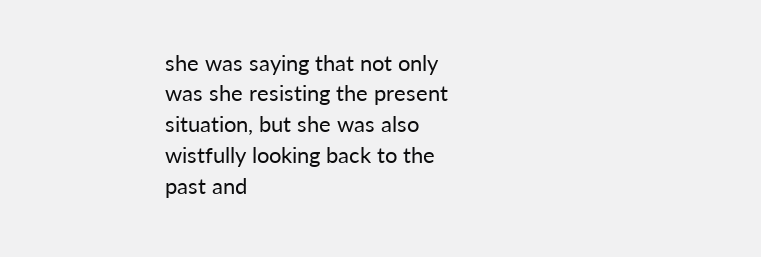she was saying that not only was she resisting the present situation, but she was also wistfully looking back to the past and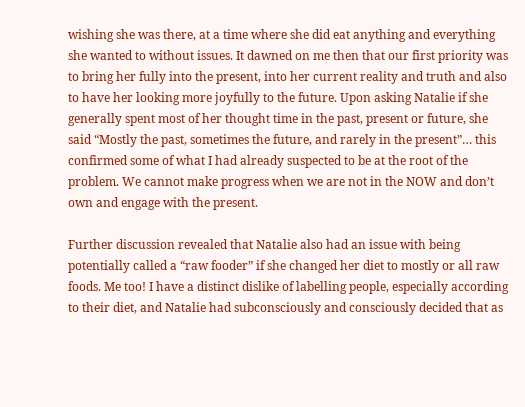wishing she was there, at a time where she did eat anything and everything she wanted to without issues. It dawned on me then that our first priority was to bring her fully into the present, into her current reality and truth and also to have her looking more joyfully to the future. Upon asking Natalie if she generally spent most of her thought time in the past, present or future, she said “Mostly the past, sometimes the future, and rarely in the present”… this confirmed some of what I had already suspected to be at the root of the problem. We cannot make progress when we are not in the NOW and don’t own and engage with the present.

Further discussion revealed that Natalie also had an issue with being potentially called a “raw fooder” if she changed her diet to mostly or all raw foods. Me too! I have a distinct dislike of labelling people, especially according to their diet, and Natalie had subconsciously and consciously decided that as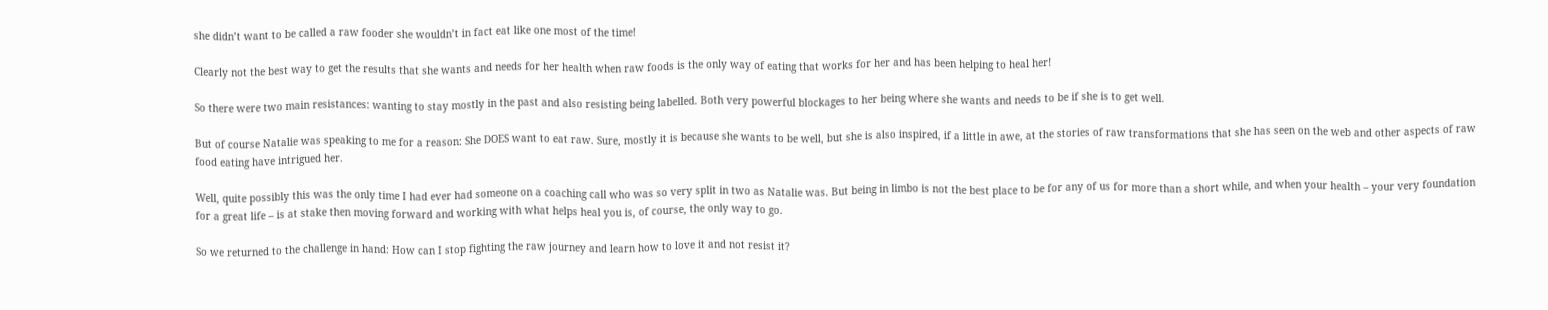she didn’t want to be called a raw fooder she wouldn’t in fact eat like one most of the time!

Clearly not the best way to get the results that she wants and needs for her health when raw foods is the only way of eating that works for her and has been helping to heal her!

So there were two main resistances: wanting to stay mostly in the past and also resisting being labelled. Both very powerful blockages to her being where she wants and needs to be if she is to get well.

But of course Natalie was speaking to me for a reason: She DOES want to eat raw. Sure, mostly it is because she wants to be well, but she is also inspired, if a little in awe, at the stories of raw transformations that she has seen on the web and other aspects of raw food eating have intrigued her.

Well, quite possibly this was the only time I had ever had someone on a coaching call who was so very split in two as Natalie was. But being in limbo is not the best place to be for any of us for more than a short while, and when your health – your very foundation for a great life – is at stake then moving forward and working with what helps heal you is, of course, the only way to go.

So we returned to the challenge in hand: How can I stop fighting the raw journey and learn how to love it and not resist it?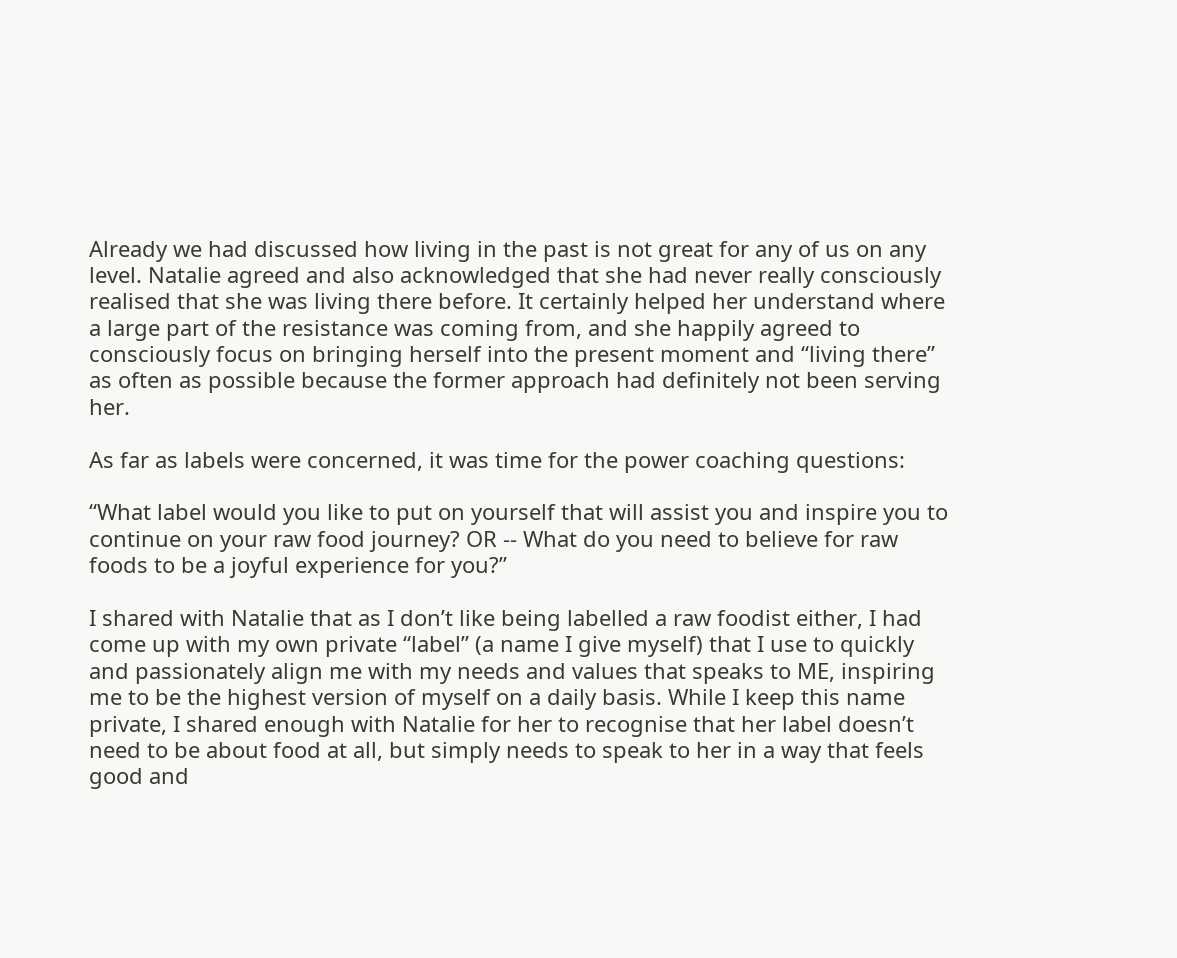Already we had discussed how living in the past is not great for any of us on any level. Natalie agreed and also acknowledged that she had never really consciously realised that she was living there before. It certainly helped her understand where a large part of the resistance was coming from, and she happily agreed to consciously focus on bringing herself into the present moment and “living there” as often as possible because the former approach had definitely not been serving her.

As far as labels were concerned, it was time for the power coaching questions:

“What label would you like to put on yourself that will assist you and inspire you to continue on your raw food journey? OR -- What do you need to believe for raw foods to be a joyful experience for you?”

I shared with Natalie that as I don’t like being labelled a raw foodist either, I had come up with my own private “label” (a name I give myself) that I use to quickly and passionately align me with my needs and values that speaks to ME, inspiring me to be the highest version of myself on a daily basis. While I keep this name private, I shared enough with Natalie for her to recognise that her label doesn’t need to be about food at all, but simply needs to speak to her in a way that feels good and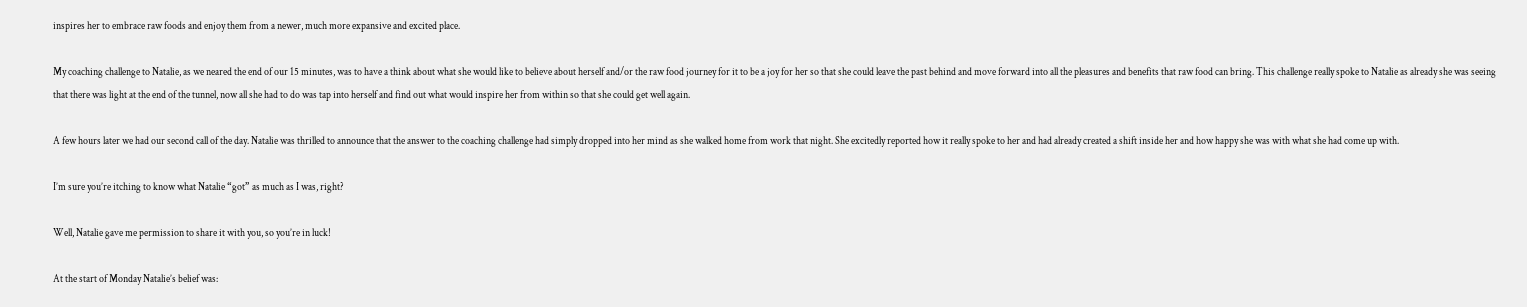inspires her to embrace raw foods and enjoy them from a newer, much more expansive and excited place.

My coaching challenge to Natalie, as we neared the end of our 15 minutes, was to have a think about what she would like to believe about herself and/or the raw food journey for it to be a joy for her so that she could leave the past behind and move forward into all the pleasures and benefits that raw food can bring. This challenge really spoke to Natalie as already she was seeing that there was light at the end of the tunnel, now all she had to do was tap into herself and find out what would inspire her from within so that she could get well again.

A few hours later we had our second call of the day. Natalie was thrilled to announce that the answer to the coaching challenge had simply dropped into her mind as she walked home from work that night. She excitedly reported how it really spoke to her and had already created a shift inside her and how happy she was with what she had come up with.

I’m sure you’re itching to know what Natalie “got” as much as I was, right?

Well, Natalie gave me permission to share it with you, so you’re in luck!

At the start of Monday Natalie’s belief was: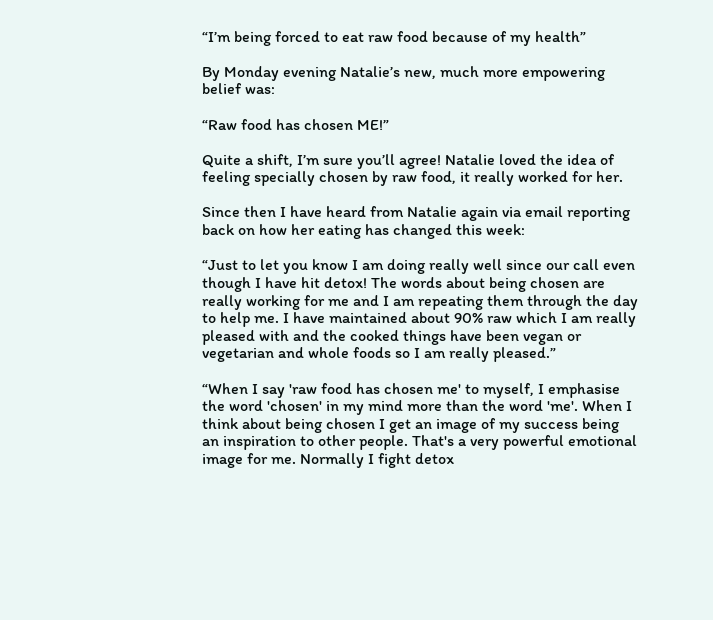“I’m being forced to eat raw food because of my health”

By Monday evening Natalie’s new, much more empowering belief was:

“Raw food has chosen ME!”

Quite a shift, I’m sure you’ll agree! Natalie loved the idea of feeling specially chosen by raw food, it really worked for her.

Since then I have heard from Natalie again via email reporting back on how her eating has changed this week:

“Just to let you know I am doing really well since our call even though I have hit detox! The words about being chosen are really working for me and I am repeating them through the day to help me. I have maintained about 90% raw which I am really pleased with and the cooked things have been vegan or vegetarian and whole foods so I am really pleased.”

“When I say 'raw food has chosen me' to myself, I emphasise the word 'chosen' in my mind more than the word 'me'. When I think about being chosen I get an image of my success being an inspiration to other people. That's a very powerful emotional image for me. Normally I fight detox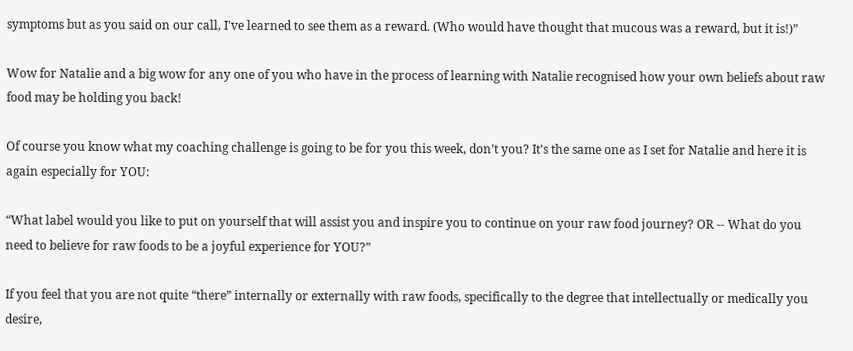symptoms but as you said on our call, I've learned to see them as a reward. (Who would have thought that mucous was a reward, but it is!)”

Wow for Natalie and a big wow for any one of you who have in the process of learning with Natalie recognised how your own beliefs about raw food may be holding you back!

Of course you know what my coaching challenge is going to be for you this week, don’t you? It’s the same one as I set for Natalie and here it is again especially for YOU:

“What label would you like to put on yourself that will assist you and inspire you to continue on your raw food journey? OR -- What do you need to believe for raw foods to be a joyful experience for YOU?”

If you feel that you are not quite “there” internally or externally with raw foods, specifically to the degree that intellectually or medically you desire,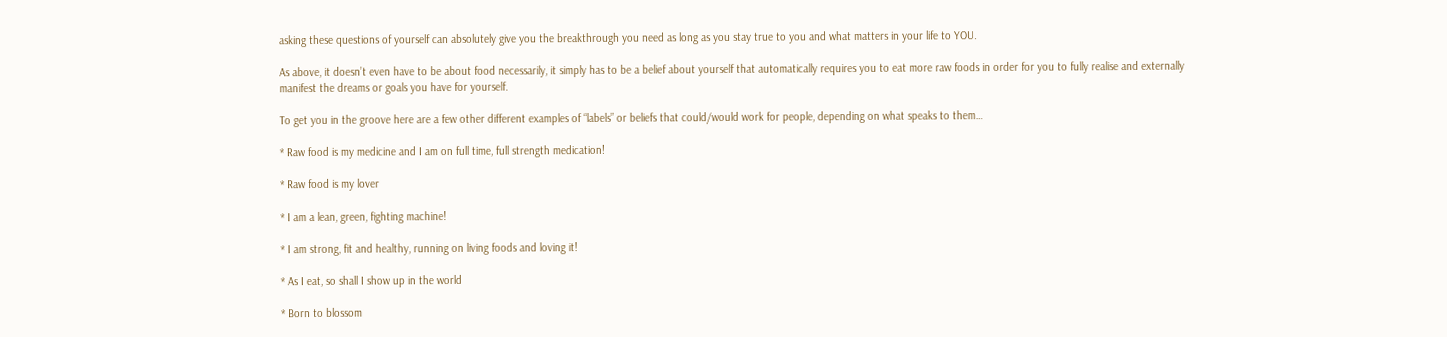asking these questions of yourself can absolutely give you the breakthrough you need as long as you stay true to you and what matters in your life to YOU.

As above, it doesn’t even have to be about food necessarily, it simply has to be a belief about yourself that automatically requires you to eat more raw foods in order for you to fully realise and externally manifest the dreams or goals you have for yourself.

To get you in the groove here are a few other different examples of “labels” or beliefs that could/would work for people, depending on what speaks to them…

* Raw food is my medicine and I am on full time, full strength medication!

* Raw food is my lover

* I am a lean, green, fighting machine!

* I am strong, fit and healthy, running on living foods and loving it!

* As I eat, so shall I show up in the world

* Born to blossom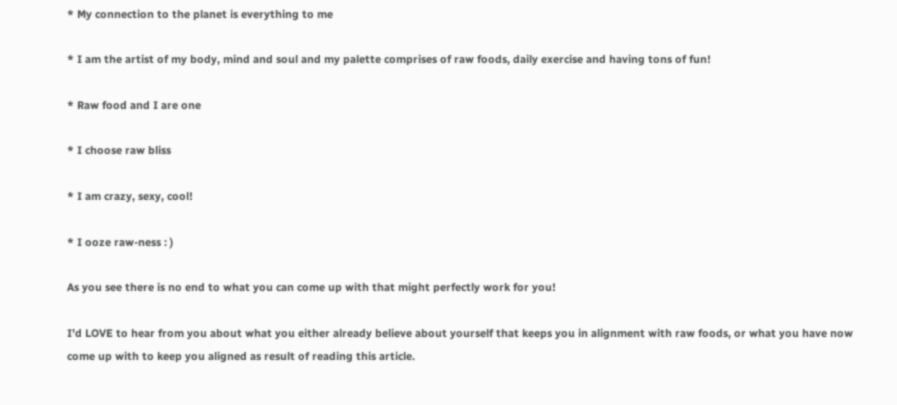* My connection to the planet is everything to me

* I am the artist of my body, mind and soul and my palette comprises of raw foods, daily exercise and having tons of fun!

* Raw food and I are one

* I choose raw bliss

* I am crazy, sexy, cool!

* I ooze raw-ness : )

As you see there is no end to what you can come up with that might perfectly work for you!

I’d LOVE to hear from you about what you either already believe about yourself that keeps you in alignment with raw foods, or what you have now come up with to keep you aligned as result of reading this article.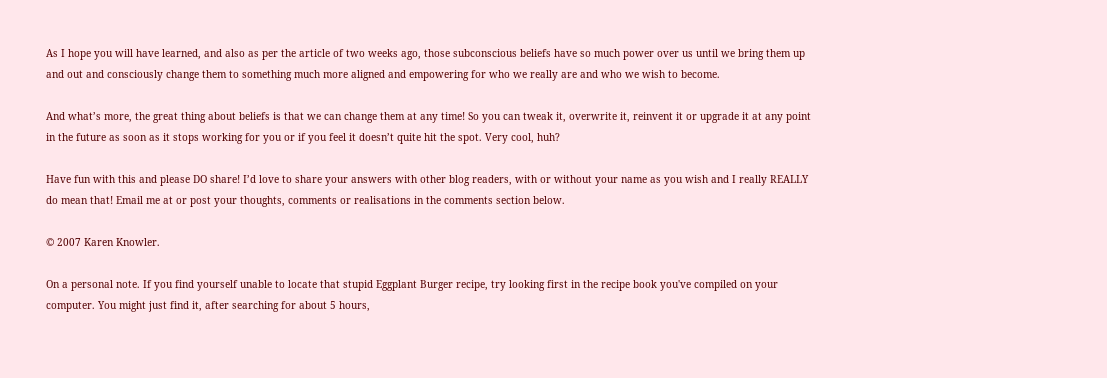As I hope you will have learned, and also as per the article of two weeks ago, those subconscious beliefs have so much power over us until we bring them up and out and consciously change them to something much more aligned and empowering for who we really are and who we wish to become.

And what’s more, the great thing about beliefs is that we can change them at any time! So you can tweak it, overwrite it, reinvent it or upgrade it at any point in the future as soon as it stops working for you or if you feel it doesn’t quite hit the spot. Very cool, huh?

Have fun with this and please DO share! I’d love to share your answers with other blog readers, with or without your name as you wish and I really REALLY do mean that! Email me at or post your thoughts, comments or realisations in the comments section below.

© 2007 Karen Knowler.

On a personal note. If you find yourself unable to locate that stupid Eggplant Burger recipe, try looking first in the recipe book you've compiled on your computer. You might just find it, after searching for about 5 hours,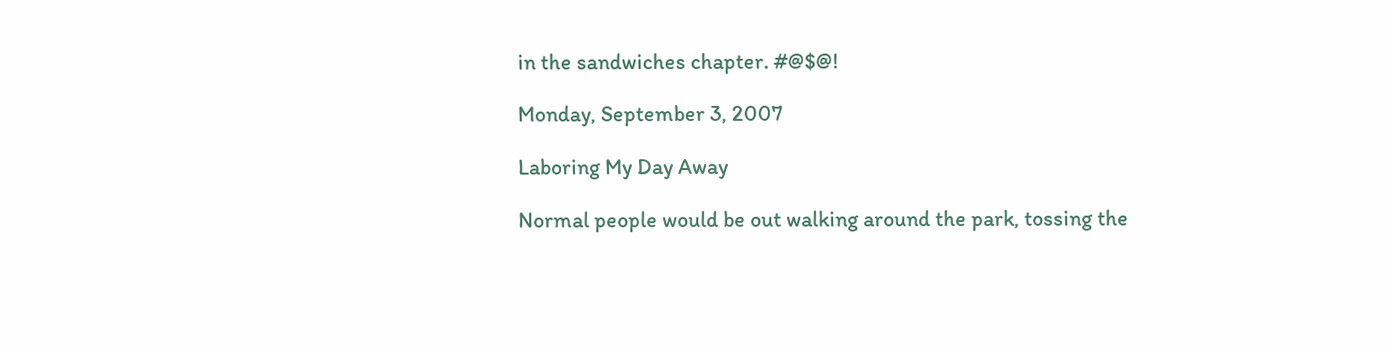in the sandwiches chapter. #@$@!

Monday, September 3, 2007

Laboring My Day Away

Normal people would be out walking around the park, tossing the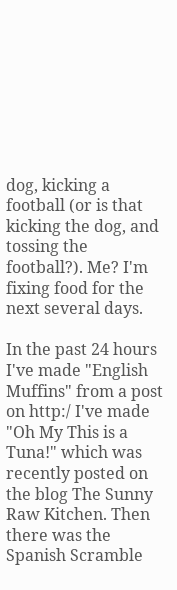dog, kicking a football (or is that kicking the dog, and tossing the football?). Me? I'm fixing food for the next several days.

In the past 24 hours I've made "English Muffins" from a post on http:/ I've made "Oh My This is a Tuna!" which was recently posted on the blog The Sunny Raw Kitchen. Then there was the Spanish Scramble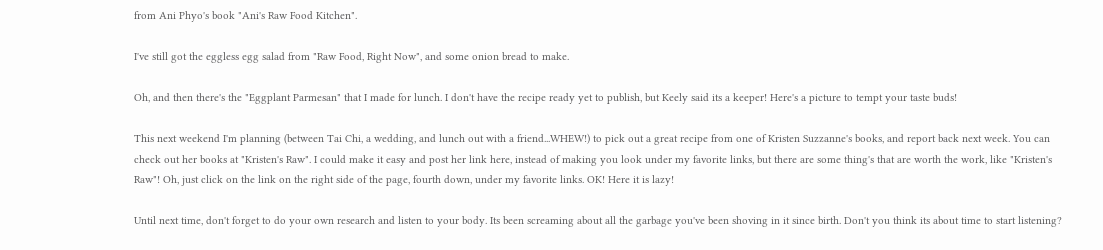from Ani Phyo's book "Ani's Raw Food Kitchen".

I've still got the eggless egg salad from "Raw Food, Right Now", and some onion bread to make.

Oh, and then there's the "Eggplant Parmesan" that I made for lunch. I don't have the recipe ready yet to publish, but Keely said its a keeper! Here's a picture to tempt your taste buds!

This next weekend I'm planning (between Tai Chi, a wedding, and lunch out with a friend...WHEW!) to pick out a great recipe from one of Kristen Suzzanne's books, and report back next week. You can check out her books at "Kristen's Raw". I could make it easy and post her link here, instead of making you look under my favorite links, but there are some thing's that are worth the work, like "Kristen's Raw"! Oh, just click on the link on the right side of the page, fourth down, under my favorite links. OK! Here it is lazy!

Until next time, don't forget to do your own research and listen to your body. Its been screaming about all the garbage you've been shoving in it since birth. Don't you think its about time to start listening?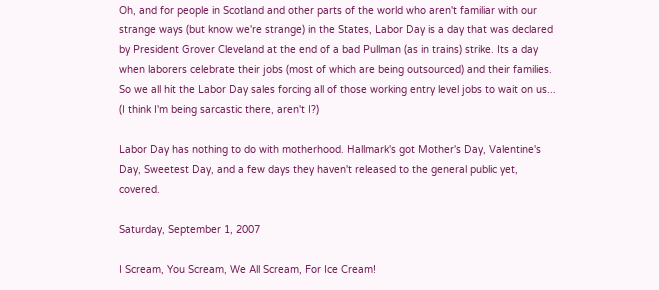Oh, and for people in Scotland and other parts of the world who aren't familiar with our strange ways (but know we're strange) in the States, Labor Day is a day that was declared by President Grover Cleveland at the end of a bad Pullman (as in trains) strike. Its a day when laborers celebrate their jobs (most of which are being outsourced) and their families. So we all hit the Labor Day sales forcing all of those working entry level jobs to wait on us... (I think I'm being sarcastic there, aren't I?)

Labor Day has nothing to do with motherhood. Hallmark's got Mother's Day, Valentine's Day, Sweetest Day, and a few days they haven't released to the general public yet, covered.

Saturday, September 1, 2007

I Scream, You Scream, We All Scream, For Ice Cream!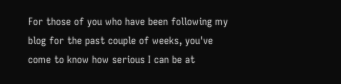For those of you who have been following my blog for the past couple of weeks, you've come to know how serious I can be at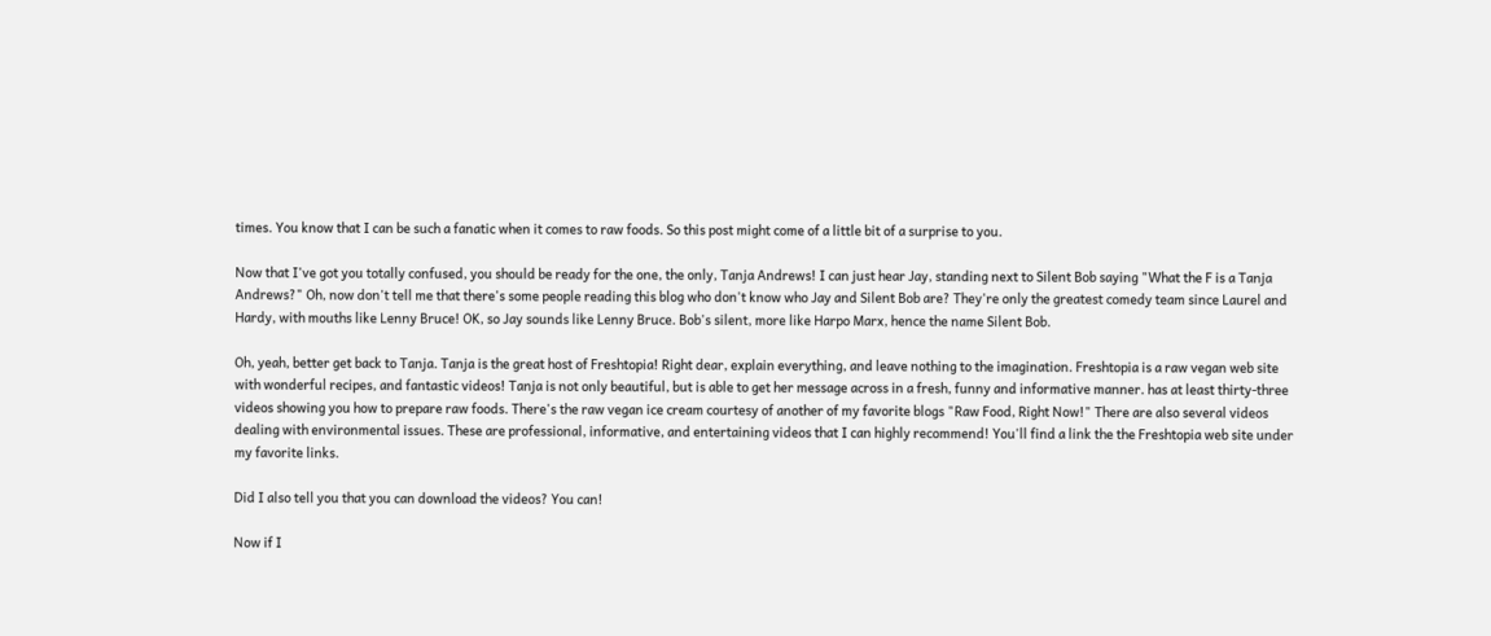times. You know that I can be such a fanatic when it comes to raw foods. So this post might come of a little bit of a surprise to you.

Now that I've got you totally confused, you should be ready for the one, the only, Tanja Andrews! I can just hear Jay, standing next to Silent Bob saying "What the F is a Tanja Andrews?" Oh, now don't tell me that there's some people reading this blog who don't know who Jay and Silent Bob are? They're only the greatest comedy team since Laurel and Hardy, with mouths like Lenny Bruce! OK, so Jay sounds like Lenny Bruce. Bob's silent, more like Harpo Marx, hence the name Silent Bob.

Oh, yeah, better get back to Tanja. Tanja is the great host of Freshtopia! Right dear, explain everything, and leave nothing to the imagination. Freshtopia is a raw vegan web site with wonderful recipes, and fantastic videos! Tanja is not only beautiful, but is able to get her message across in a fresh, funny and informative manner. has at least thirty-three videos showing you how to prepare raw foods. There's the raw vegan ice cream courtesy of another of my favorite blogs "Raw Food, Right Now!" There are also several videos dealing with environmental issues. These are professional, informative, and entertaining videos that I can highly recommend! You'll find a link the the Freshtopia web site under my favorite links.

Did I also tell you that you can download the videos? You can!

Now if I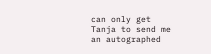can only get Tanja to send me an autographed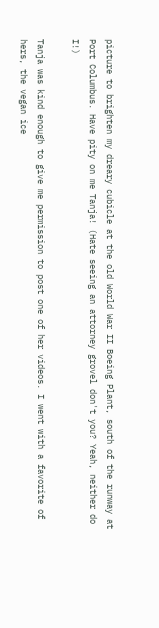picture to brighten my dreary cubicle at the old World War II Boeing Plant, south of the runway at Port Columbus. Have pity on me Tanja! (Hate seeing an attorney grovel don't you? Yeah, neither do I!)

Tanja was kind enough to give me permission to post one of her videos. I went with a favorite of hers, the vegan ice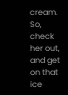cream. So, check her out, and get on that ice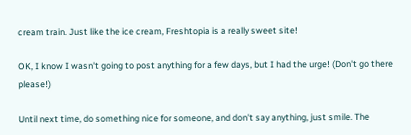cream train. Just like the ice cream, Freshtopia is a really sweet site!

OK, I know I wasn't going to post anything for a few days, but I had the urge! (Don't go there please!)

Until next time, do something nice for someone, and don't say anything, just smile. The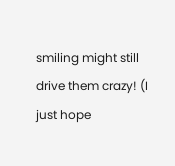smiling might still drive them crazy! (I just hope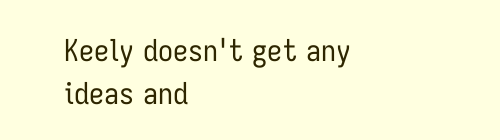Keely doesn't get any ideas and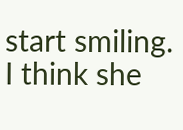start smiling. I think she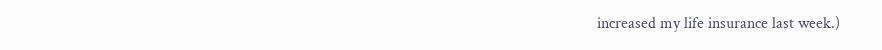increased my life insurance last week.)